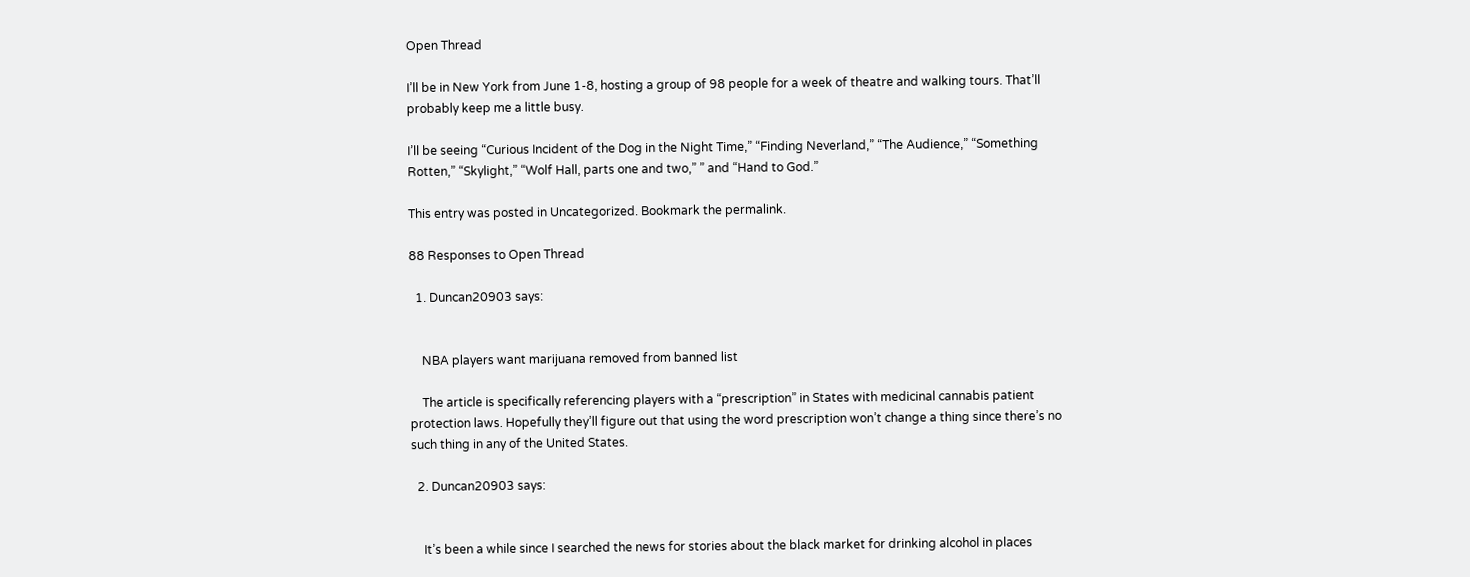Open Thread

I’ll be in New York from June 1-8, hosting a group of 98 people for a week of theatre and walking tours. That’ll probably keep me a little busy.

I’ll be seeing “Curious Incident of the Dog in the Night Time,” “Finding Neverland,” “The Audience,” “Something Rotten,” “Skylight,” “Wolf Hall, parts one and two,” ” and “Hand to God.”

This entry was posted in Uncategorized. Bookmark the permalink.

88 Responses to Open Thread

  1. Duncan20903 says:


    NBA players want marijuana removed from banned list

    The article is specifically referencing players with a “prescription” in States with medicinal cannabis patient protection laws. Hopefully they’ll figure out that using the word prescription won’t change a thing since there’s no such thing in any of the United States.

  2. Duncan20903 says:


    It’s been a while since I searched the news for stories about the black market for drinking alcohol in places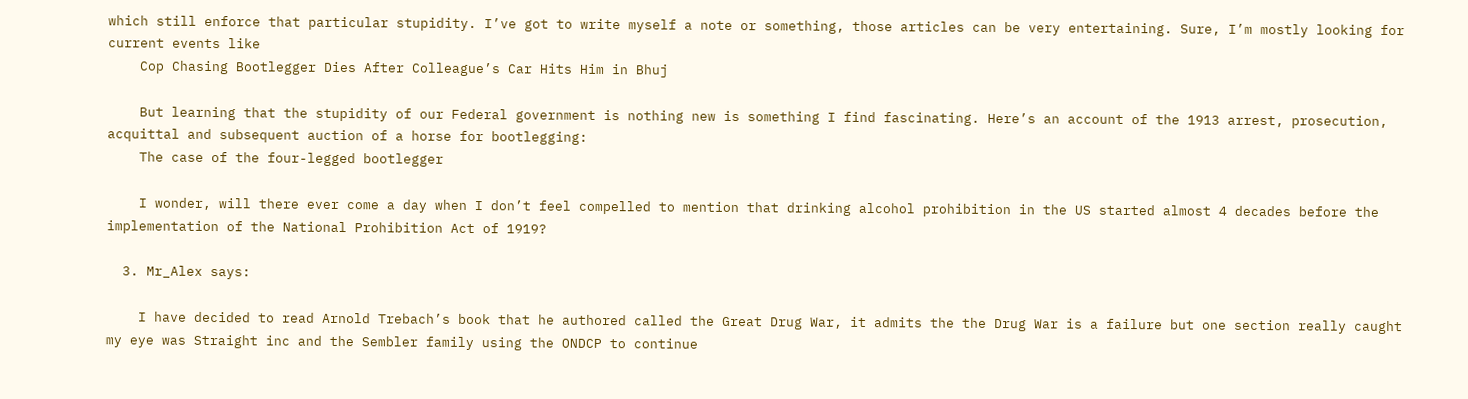which still enforce that particular stupidity. I’ve got to write myself a note or something, those articles can be very entertaining. Sure, I’m mostly looking for current events like
    Cop Chasing Bootlegger Dies After Colleague’s Car Hits Him in Bhuj

    But learning that the stupidity of our Federal government is nothing new is something I find fascinating. Here’s an account of the 1913 arrest, prosecution, acquittal and subsequent auction of a horse for bootlegging:
    The case of the four-legged bootlegger

    I wonder, will there ever come a day when I don’t feel compelled to mention that drinking alcohol prohibition in the US started almost 4 decades before the implementation of the National Prohibition Act of 1919?

  3. Mr_Alex says:

    I have decided to read Arnold Trebach’s book that he authored called the Great Drug War, it admits the the Drug War is a failure but one section really caught my eye was Straight inc and the Sembler family using the ONDCP to continue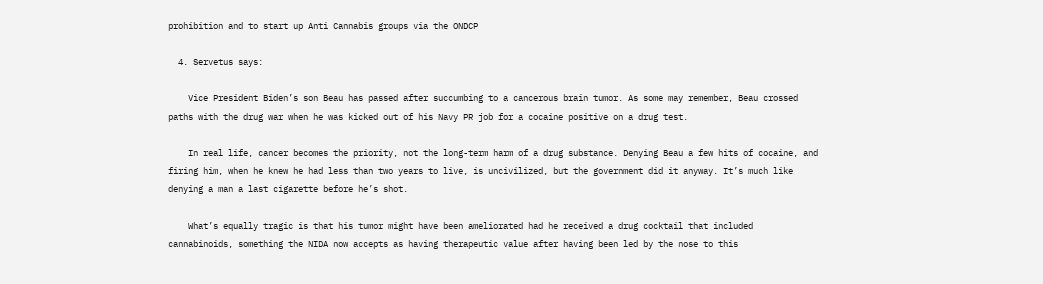prohibition and to start up Anti Cannabis groups via the ONDCP

  4. Servetus says:

    Vice President Biden’s son Beau has passed after succumbing to a cancerous brain tumor. As some may remember, Beau crossed paths with the drug war when he was kicked out of his Navy PR job for a cocaine positive on a drug test.

    In real life, cancer becomes the priority, not the long-term harm of a drug substance. Denying Beau a few hits of cocaine, and firing him, when he knew he had less than two years to live, is uncivilized, but the government did it anyway. It’s much like denying a man a last cigarette before he’s shot.

    What’s equally tragic is that his tumor might have been ameliorated had he received a drug cocktail that included cannabinoids, something the NIDA now accepts as having therapeutic value after having been led by the nose to this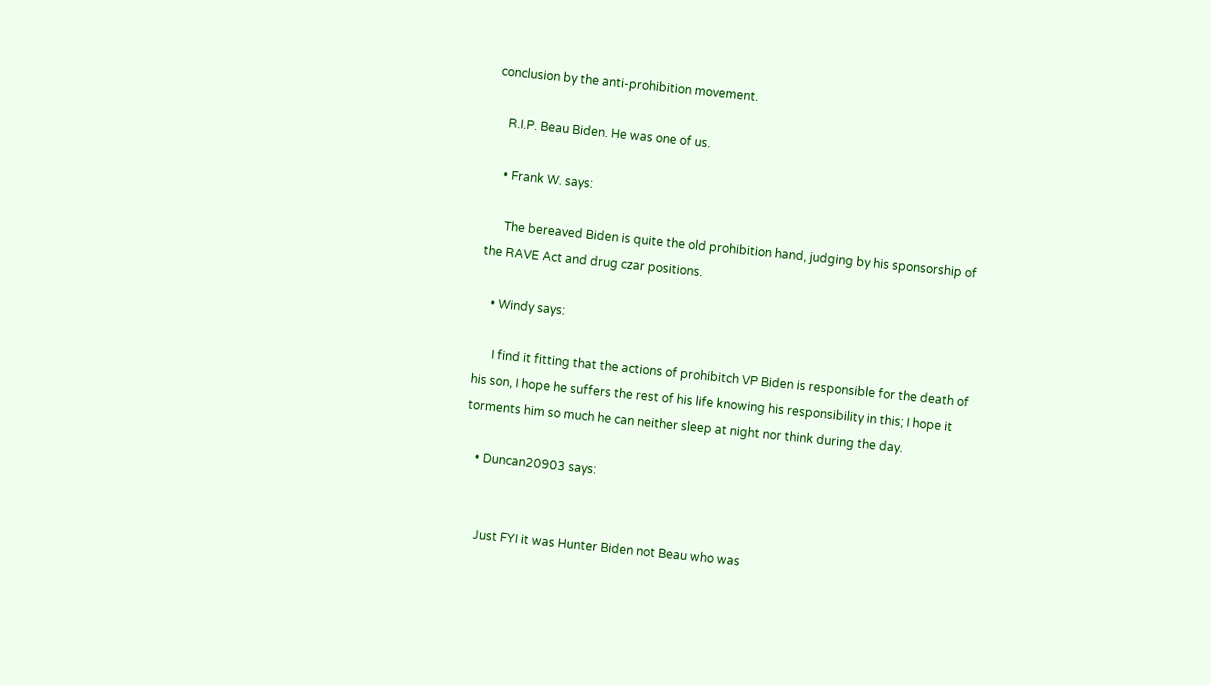conclusion by the anti-prohibition movement.

    R.I.P. Beau Biden. He was one of us.

    • Frank W. says:

      The bereaved Biden is quite the old prohibition hand, judging by his sponsorship of the RAVE Act and drug czar positions.

    • Windy says:

      I find it fitting that the actions of prohibitch VP Biden is responsible for the death of his son, I hope he suffers the rest of his life knowing his responsibility in this; I hope it torments him so much he can neither sleep at night nor think during the day.

    • Duncan20903 says:


      Just FYI it was Hunter Biden not Beau who was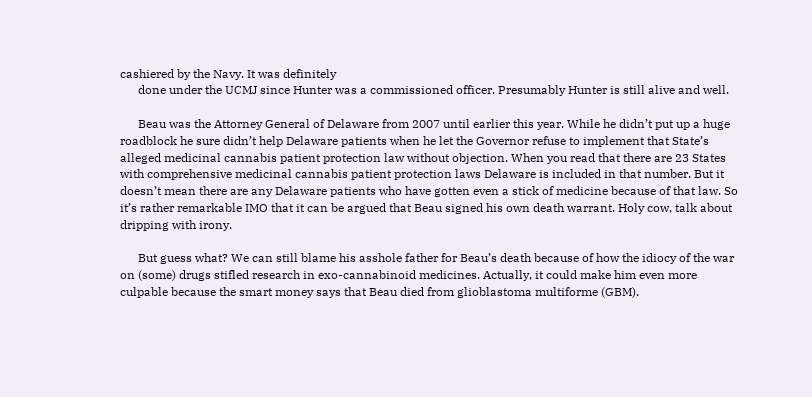cashiered by the Navy. It was definitely
      done under the UCMJ since Hunter was a commissioned officer. Presumably Hunter is still alive and well.

      Beau was the Attorney General of Delaware from 2007 until earlier this year. While he didn’t put up a huge roadblock he sure didn’t help Delaware patients when he let the Governor refuse to implement that State’s alleged medicinal cannabis patient protection law without objection. When you read that there are 23 States with comprehensive medicinal cannabis patient protection laws Delaware is included in that number. But it doesn’t mean there are any Delaware patients who have gotten even a stick of medicine because of that law. So it’s rather remarkable IMO that it can be argued that Beau signed his own death warrant. Holy cow, talk about dripping with irony.

      But guess what? We can still blame his asshole father for Beau’s death because of how the idiocy of the war on (some) drugs stifled research in exo-cannabinoid medicines. Actually, it could make him even more culpable because the smart money says that Beau died from glioblastoma multiforme (GBM).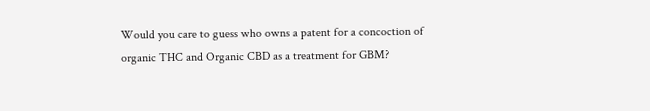Would you care to guess who owns a patent for a concoction of organic THC and Organic CBD as a treatment for GBM?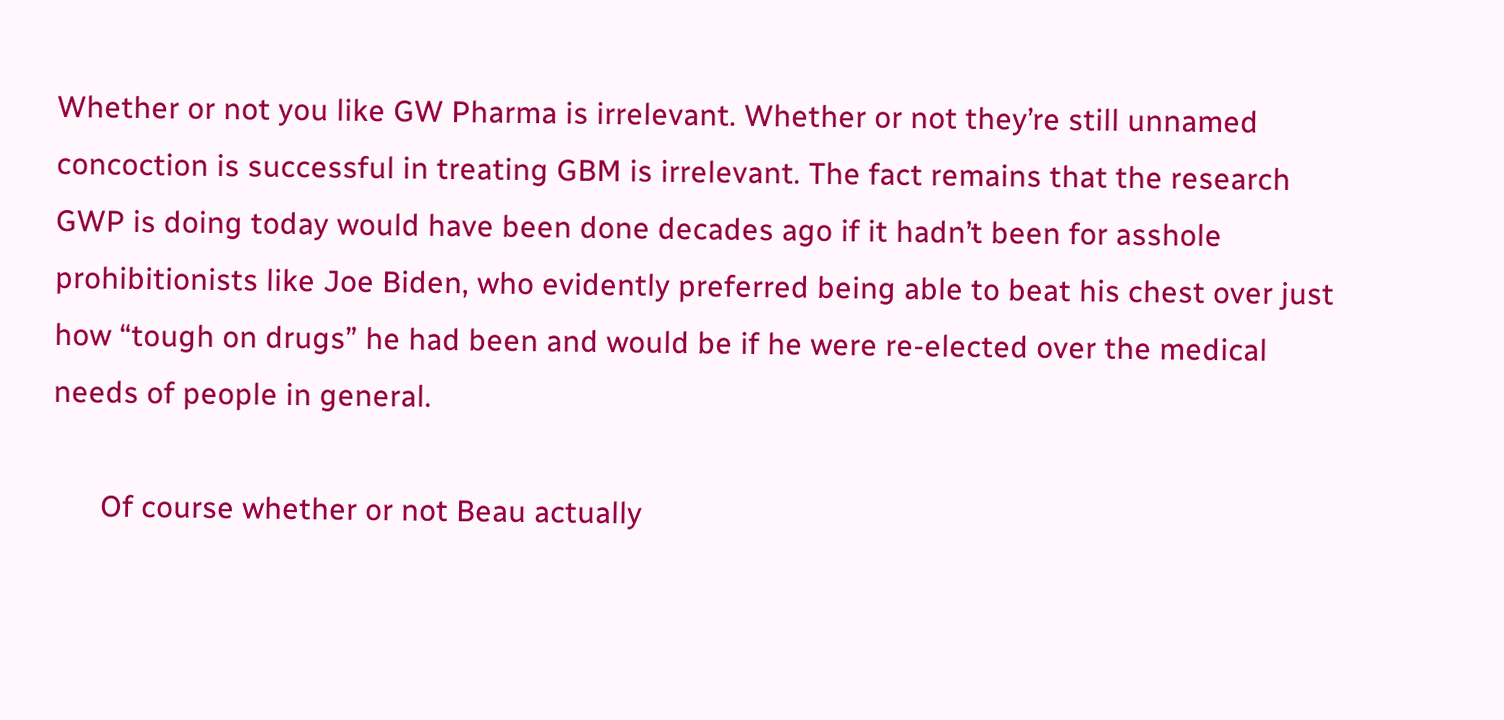Whether or not you like GW Pharma is irrelevant. Whether or not they’re still unnamed concoction is successful in treating GBM is irrelevant. The fact remains that the research GWP is doing today would have been done decades ago if it hadn’t been for asshole prohibitionists like Joe Biden, who evidently preferred being able to beat his chest over just how “tough on drugs” he had been and would be if he were re-elected over the medical needs of people in general.

      Of course whether or not Beau actually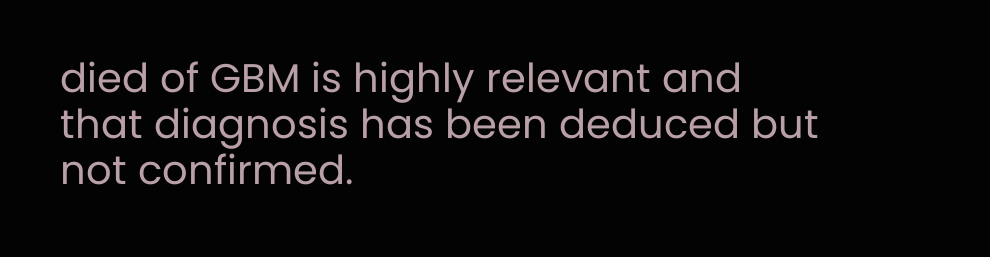died of GBM is highly relevant and that diagnosis has been deduced but not confirmed.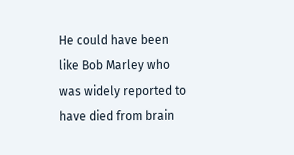He could have been like Bob Marley who was widely reported to have died from brain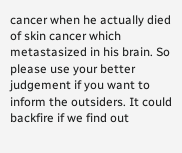cancer when he actually died of skin cancer which metastasized in his brain. So please use your better judgement if you want to inform the outsiders. It could backfire if we find out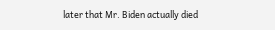later that Mr. Biden actually died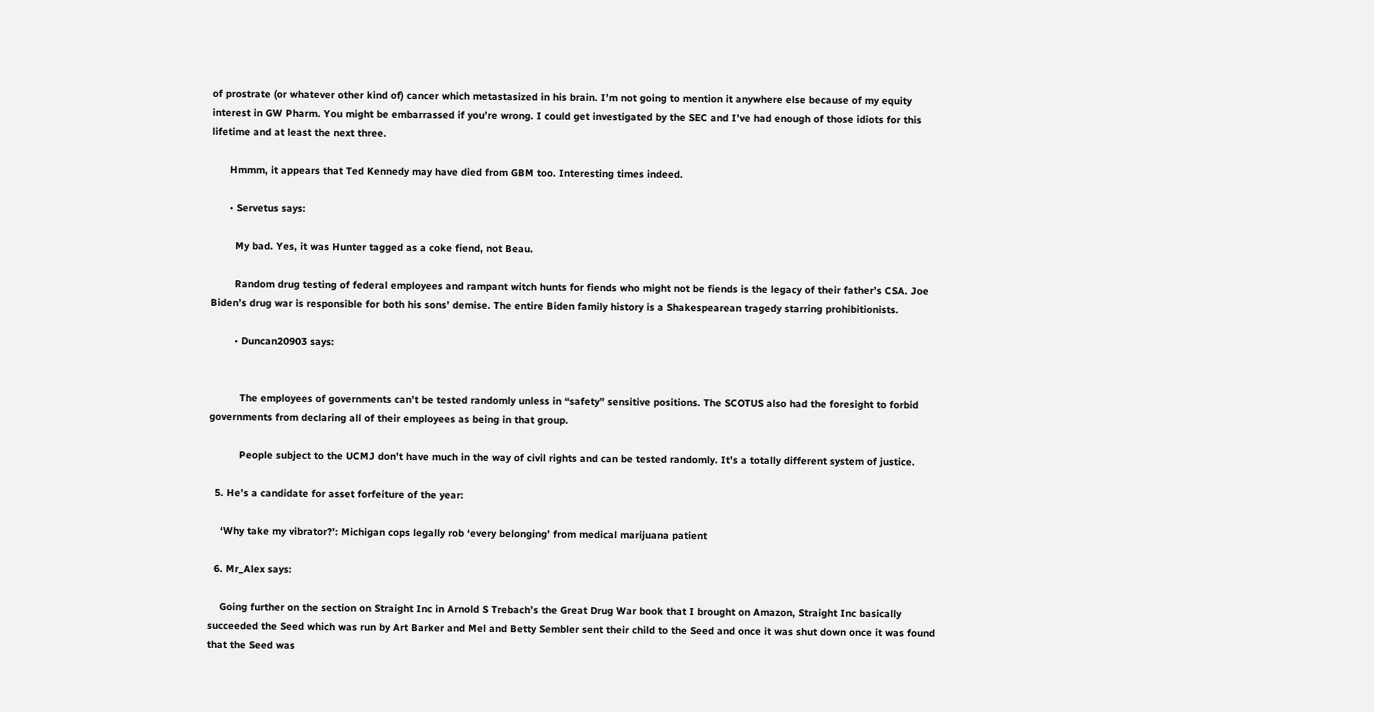of prostrate (or whatever other kind of) cancer which metastasized in his brain. I’m not going to mention it anywhere else because of my equity interest in GW Pharm. You might be embarrassed if you’re wrong. I could get investigated by the SEC and I’ve had enough of those idiots for this lifetime and at least the next three.

      Hmmm, it appears that Ted Kennedy may have died from GBM too. Interesting times indeed.

      • Servetus says:

        My bad. Yes, it was Hunter tagged as a coke fiend, not Beau.

        Random drug testing of federal employees and rampant witch hunts for fiends who might not be fiends is the legacy of their father’s CSA. Joe Biden’s drug war is responsible for both his sons’ demise. The entire Biden family history is a Shakespearean tragedy starring prohibitionists.

        • Duncan20903 says:


          The employees of governments can’t be tested randomly unless in “safety” sensitive positions. The SCOTUS also had the foresight to forbid governments from declaring all of their employees as being in that group.

          People subject to the UCMJ don’t have much in the way of civil rights and can be tested randomly. It’s a totally different system of justice.

  5. He’s a candidate for asset forfeiture of the year:

    ‘Why take my vibrator?’: Michigan cops legally rob ‘every belonging’ from medical marijuana patient

  6. Mr_Alex says:

    Going further on the section on Straight Inc in Arnold S Trebach’s the Great Drug War book that I brought on Amazon, Straight Inc basically succeeded the Seed which was run by Art Barker and Mel and Betty Sembler sent their child to the Seed and once it was shut down once it was found that the Seed was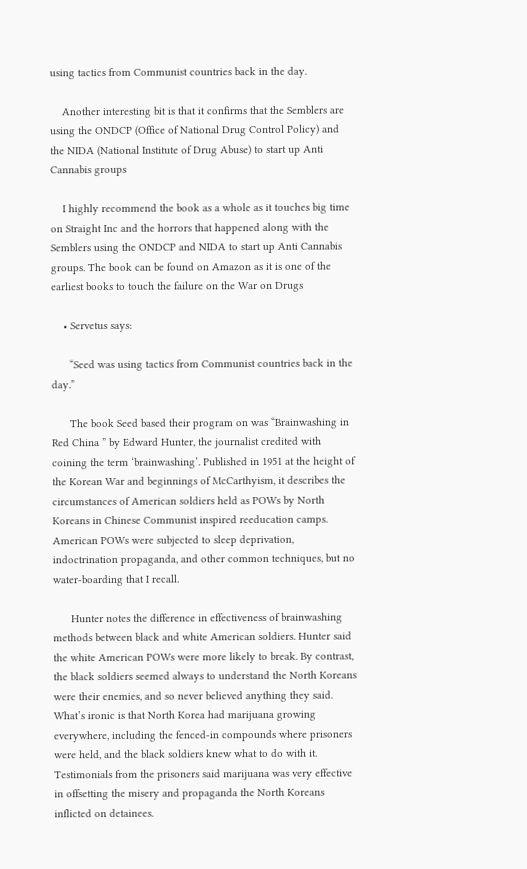using tactics from Communist countries back in the day.

    Another interesting bit is that it confirms that the Semblers are using the ONDCP (Office of National Drug Control Policy) and the NIDA (National Institute of Drug Abuse) to start up Anti Cannabis groups

    I highly recommend the book as a whole as it touches big time on Straight Inc and the horrors that happened along with the Semblers using the ONDCP and NIDA to start up Anti Cannabis groups. The book can be found on Amazon as it is one of the earliest books to touch the failure on the War on Drugs

    • Servetus says:

      “Seed was using tactics from Communist countries back in the day.”

      The book Seed based their program on was “Brainwashing in Red China ” by Edward Hunter, the journalist credited with coining the term ‘brainwashing’. Published in 1951 at the height of the Korean War and beginnings of McCarthyism, it describes the circumstances of American soldiers held as POWs by North Koreans in Chinese Communist inspired reeducation camps. American POWs were subjected to sleep deprivation, indoctrination propaganda, and other common techniques, but no water-boarding that I recall.

      Hunter notes the difference in effectiveness of brainwashing methods between black and white American soldiers. Hunter said the white American POWs were more likely to break. By contrast, the black soldiers seemed always to understand the North Koreans were their enemies, and so never believed anything they said. What’s ironic is that North Korea had marijuana growing everywhere, including the fenced-in compounds where prisoners were held, and the black soldiers knew what to do with it. Testimonials from the prisoners said marijuana was very effective in offsetting the misery and propaganda the North Koreans inflicted on detainees.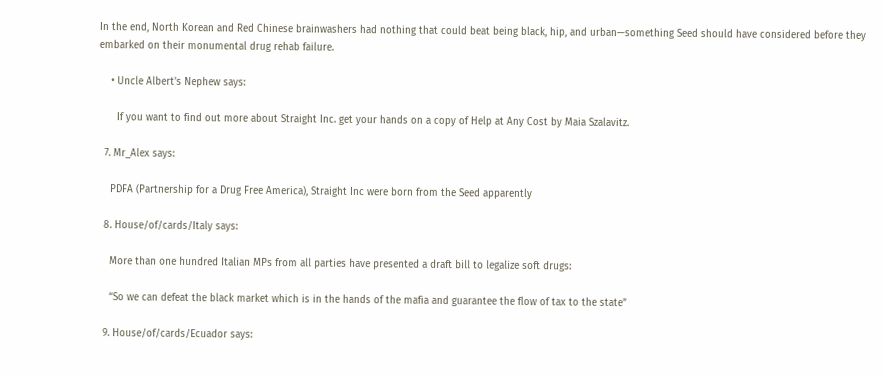In the end, North Korean and Red Chinese brainwashers had nothing that could beat being black, hip, and urban—something Seed should have considered before they embarked on their monumental drug rehab failure.

    • Uncle Albert's Nephew says:

      If you want to find out more about Straight Inc. get your hands on a copy of Help at Any Cost by Maia Szalavitz.

  7. Mr_Alex says:

    PDFA (Partnership for a Drug Free America), Straight Inc were born from the Seed apparently

  8. House/of/cards/Italy says:

    More than one hundred Italian MPs from all parties have presented a draft bill to legalize soft drugs:

    “So we can defeat the black market which is in the hands of the mafia and guarantee the flow of tax to the state”

  9. House/of/cards/Ecuador says: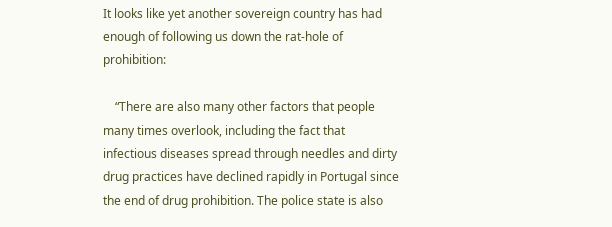It looks like yet another sovereign country has had enough of following us down the rat-hole of prohibition:

    “There are also many other factors that people many times overlook, including the fact that infectious diseases spread through needles and dirty drug practices have declined rapidly in Portugal since the end of drug prohibition. The police state is also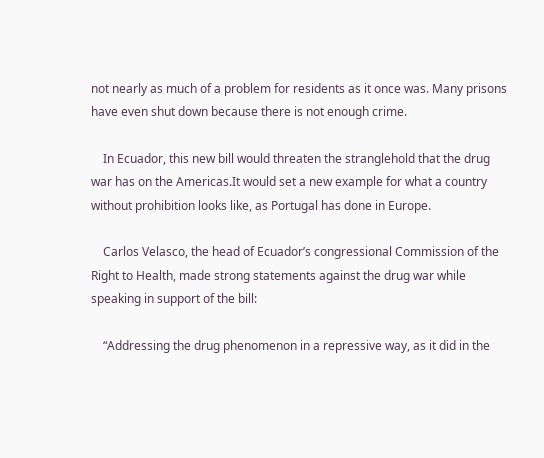not nearly as much of a problem for residents as it once was. Many prisons have even shut down because there is not enough crime.

    In Ecuador, this new bill would threaten the stranglehold that the drug war has on the Americas.It would set a new example for what a country without prohibition looks like, as Portugal has done in Europe.

    Carlos Velasco, the head of Ecuador’s congressional Commission of the Right to Health, made strong statements against the drug war while speaking in support of the bill:

    “Addressing the drug phenomenon in a repressive way, as it did in the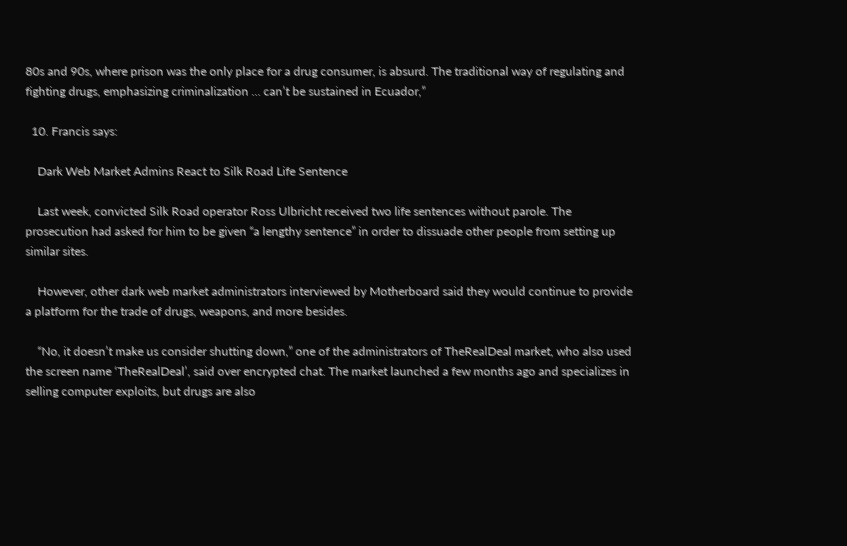80s and 90s, where prison was the only place for a drug consumer, is absurd. The traditional way of regulating and fighting drugs, emphasizing criminalization … can’t be sustained in Ecuador,”

  10. Francis says:

    Dark Web Market Admins React to Silk Road Life Sentence

    Last week, convicted Silk Road operator Ross Ulbricht received two life sentences without parole. The prosecution had asked for him to be given “a lengthy sentence” in order to dissuade other people from setting up similar sites.

    However, other dark web market administrators interviewed by Motherboard said they would continue to provide a platform for the trade of drugs, weapons, and more besides.

    “No, it doesn’t make us consider shutting down,” one of the administrators of TheRealDeal market, who also used the screen name ‘TheRealDeal’, said over encrypted chat. The market launched a few months ago and specializes in selling computer exploits, but drugs are also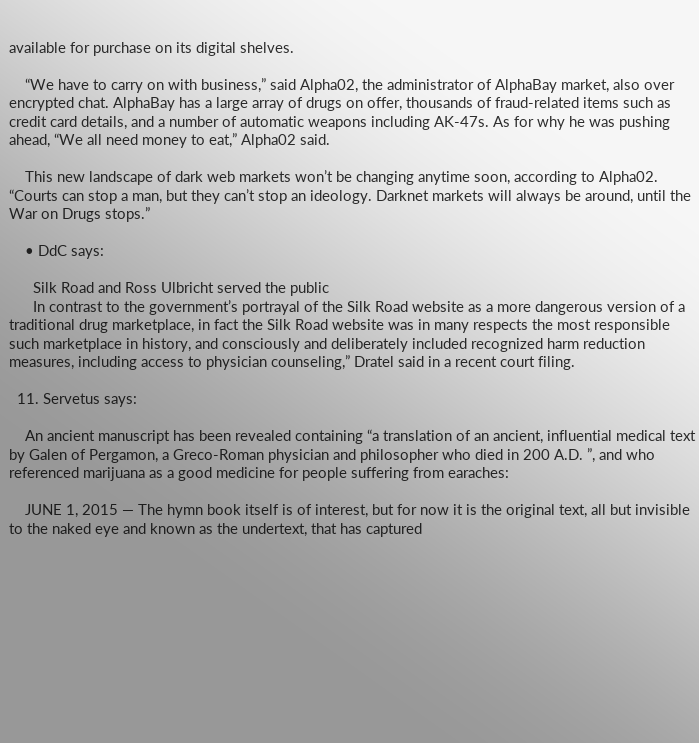available for purchase on its digital shelves.

    “We have to carry on with business,” said Alpha02, the administrator of AlphaBay market, also over encrypted chat. AlphaBay has a large array of drugs on offer, thousands of fraud-related items such as credit card details, and a number of automatic weapons including AK-47s. As for why he was pushing ahead, “We all need money to eat,” Alpha02 said.

    This new landscape of dark web markets won’t be changing anytime soon, according to Alpha02. “Courts can stop a man, but they can’t stop an ideology. Darknet markets will always be around, until the War on Drugs stops.”

    • DdC says:

      Silk Road and Ross Ulbricht served the public
      In contrast to the government’s portrayal of the Silk Road website as a more dangerous version of a traditional drug marketplace, in fact the Silk Road website was in many respects the most responsible such marketplace in history, and consciously and deliberately included recognized harm reduction measures, including access to physician counseling,” Dratel said in a recent court filing.

  11. Servetus says:

    An ancient manuscript has been revealed containing “a translation of an ancient, influential medical text by Galen of Pergamon, a Greco-Roman physician and philosopher who died in 200 A.D. ”, and who referenced marijuana as a good medicine for people suffering from earaches:

    JUNE 1, 2015 — The hymn book itself is of interest, but for now it is the original text, all but invisible to the naked eye and known as the undertext, that has captured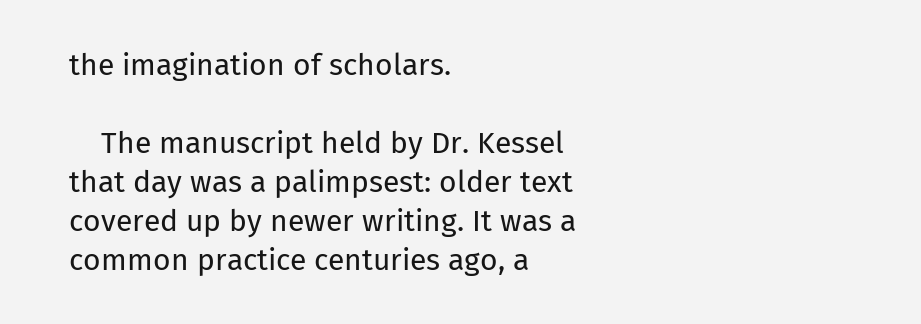the imagination of scholars.

    The manuscript held by Dr. Kessel that day was a palimpsest: older text covered up by newer writing. It was a common practice centuries ago, a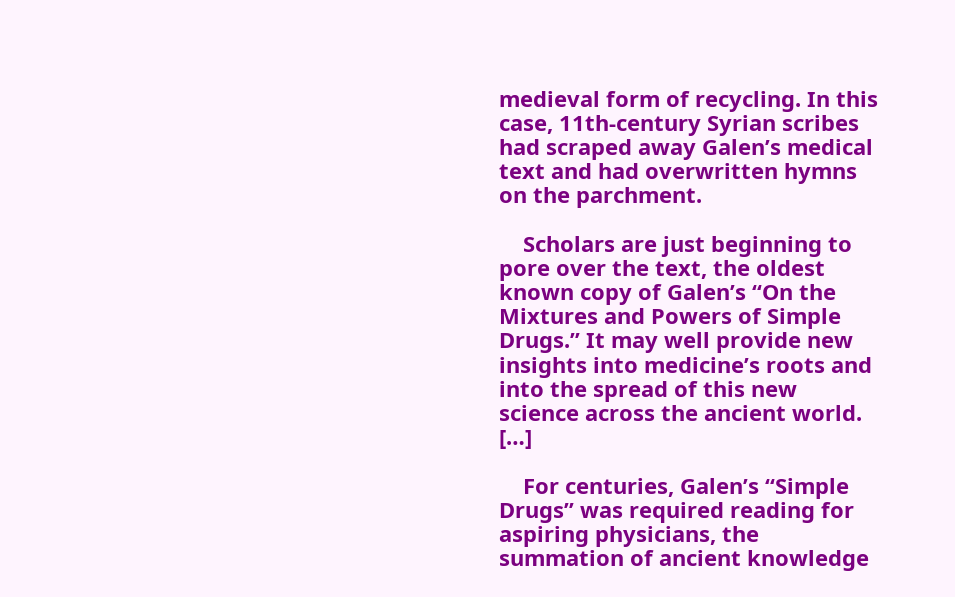medieval form of recycling. In this case, 11th-century Syrian scribes had scraped away Galen’s medical text and had overwritten hymns on the parchment.

    Scholars are just beginning to pore over the text, the oldest known copy of Galen’s “On the Mixtures and Powers of Simple Drugs.” It may well provide new insights into medicine’s roots and into the spread of this new science across the ancient world. […]

    For centuries, Galen’s “Simple Drugs” was required reading for aspiring physicians, the summation of ancient knowledge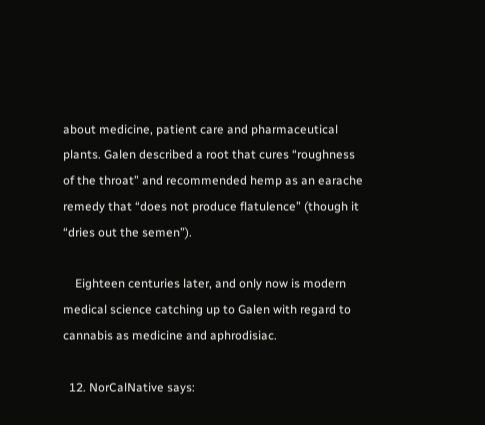about medicine, patient care and pharmaceutical plants. Galen described a root that cures “roughness of the throat” and recommended hemp as an earache remedy that “does not produce flatulence” (though it “dries out the semen”).

    Eighteen centuries later, and only now is modern medical science catching up to Galen with regard to cannabis as medicine and aphrodisiac.

  12. NorCalNative says: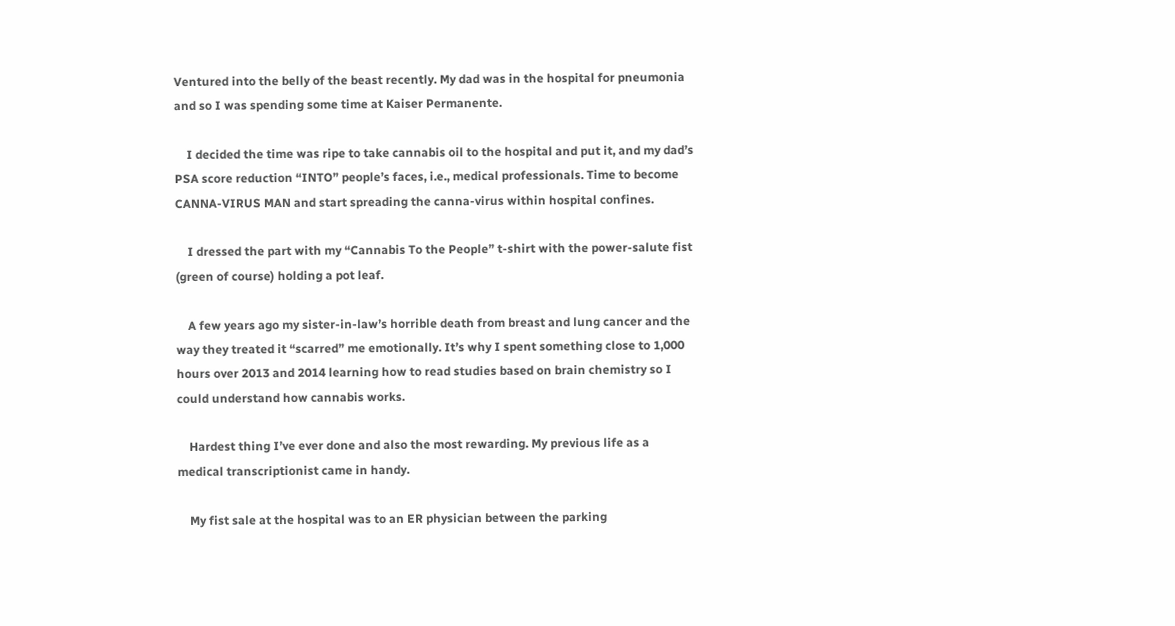Ventured into the belly of the beast recently. My dad was in the hospital for pneumonia and so I was spending some time at Kaiser Permanente.

    I decided the time was ripe to take cannabis oil to the hospital and put it, and my dad’s PSA score reduction “INTO” people’s faces, i.e., medical professionals. Time to become CANNA-VIRUS MAN and start spreading the canna-virus within hospital confines.

    I dressed the part with my “Cannabis To the People” t-shirt with the power-salute fist (green of course) holding a pot leaf.

    A few years ago my sister-in-law’s horrible death from breast and lung cancer and the way they treated it “scarred” me emotionally. It’s why I spent something close to 1,000 hours over 2013 and 2014 learning how to read studies based on brain chemistry so I could understand how cannabis works.

    Hardest thing I’ve ever done and also the most rewarding. My previous life as a medical transcriptionist came in handy.

    My fist sale at the hospital was to an ER physician between the parking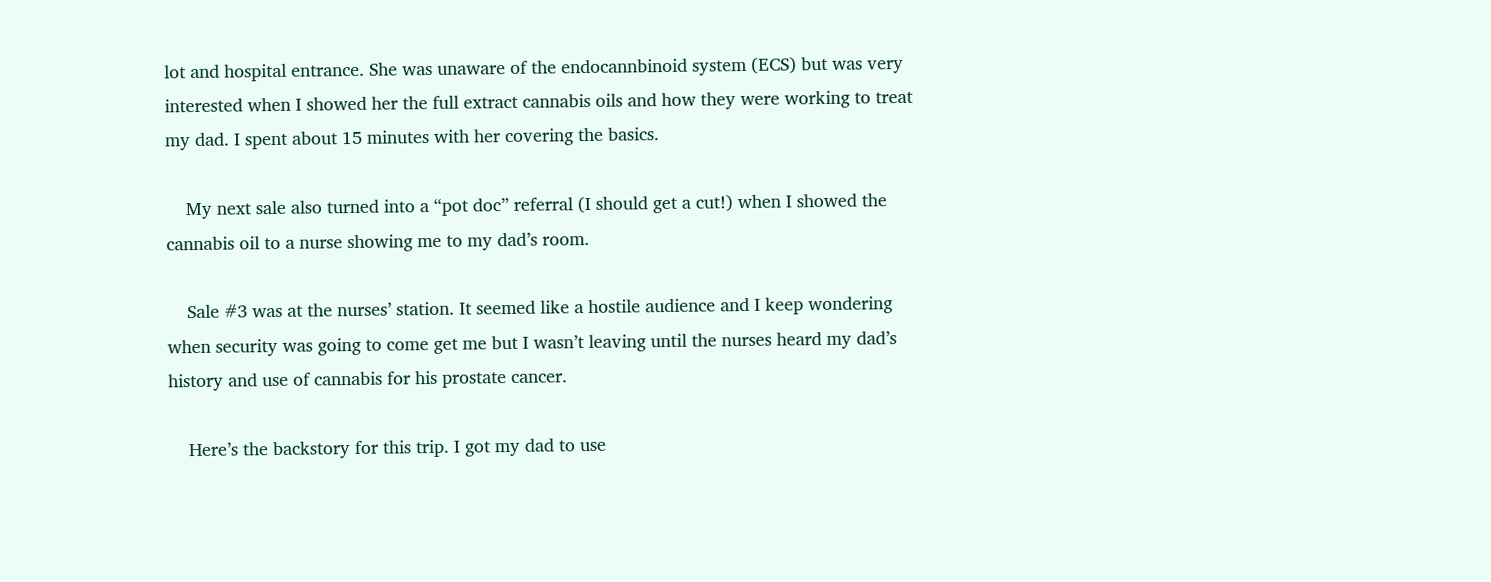lot and hospital entrance. She was unaware of the endocannbinoid system (ECS) but was very interested when I showed her the full extract cannabis oils and how they were working to treat my dad. I spent about 15 minutes with her covering the basics.

    My next sale also turned into a “pot doc” referral (I should get a cut!) when I showed the cannabis oil to a nurse showing me to my dad’s room.

    Sale #3 was at the nurses’ station. It seemed like a hostile audience and I keep wondering when security was going to come get me but I wasn’t leaving until the nurses heard my dad’s history and use of cannabis for his prostate cancer.

    Here’s the backstory for this trip. I got my dad to use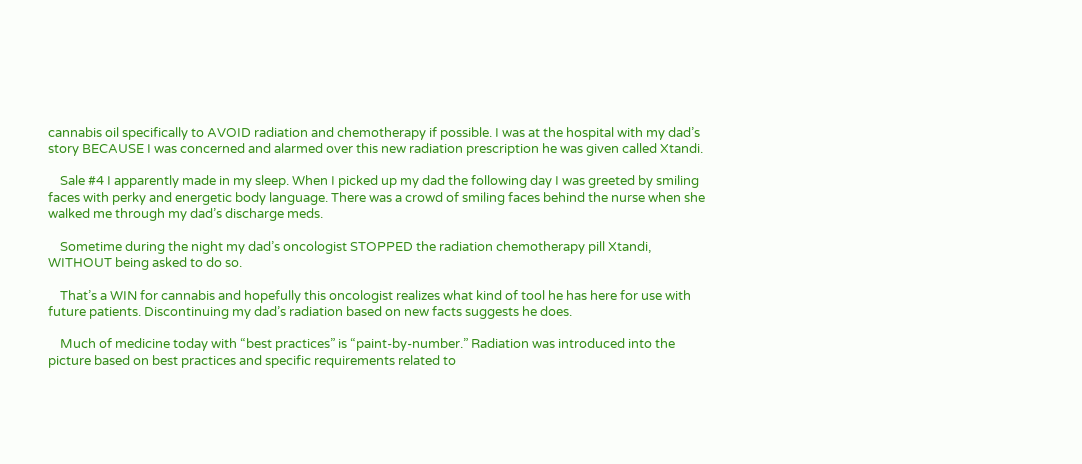cannabis oil specifically to AVOID radiation and chemotherapy if possible. I was at the hospital with my dad’s story BECAUSE I was concerned and alarmed over this new radiation prescription he was given called Xtandi.

    Sale #4 I apparently made in my sleep. When I picked up my dad the following day I was greeted by smiling faces with perky and energetic body language. There was a crowd of smiling faces behind the nurse when she walked me through my dad’s discharge meds.

    Sometime during the night my dad’s oncologist STOPPED the radiation chemotherapy pill Xtandi, WITHOUT being asked to do so.

    That’s a WIN for cannabis and hopefully this oncologist realizes what kind of tool he has here for use with future patients. Discontinuing my dad’s radiation based on new facts suggests he does.

    Much of medicine today with “best practices” is “paint-by-number.” Radiation was introduced into the picture based on best practices and specific requirements related to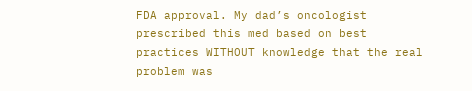FDA approval. My dad’s oncologist prescribed this med based on best practices WITHOUT knowledge that the real problem was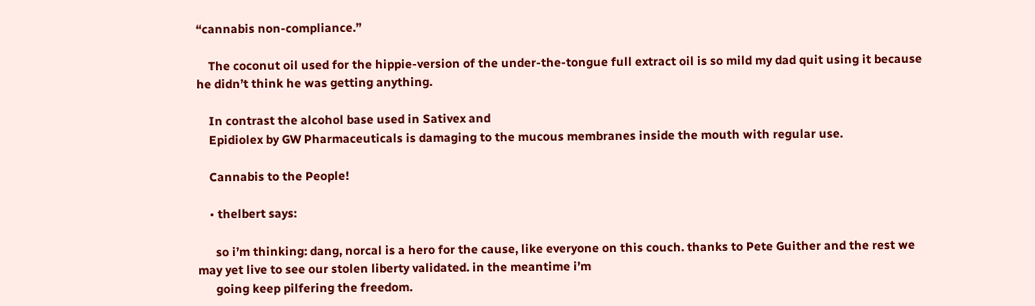“cannabis non-compliance.”

    The coconut oil used for the hippie-version of the under-the-tongue full extract oil is so mild my dad quit using it because he didn’t think he was getting anything.

    In contrast the alcohol base used in Sativex and
    Epidiolex by GW Pharmaceuticals is damaging to the mucous membranes inside the mouth with regular use.

    Cannabis to the People!

    • thelbert says:

      so i’m thinking: dang, norcal is a hero for the cause, like everyone on this couch. thanks to Pete Guither and the rest we may yet live to see our stolen liberty validated. in the meantime i’m
      going keep pilfering the freedom.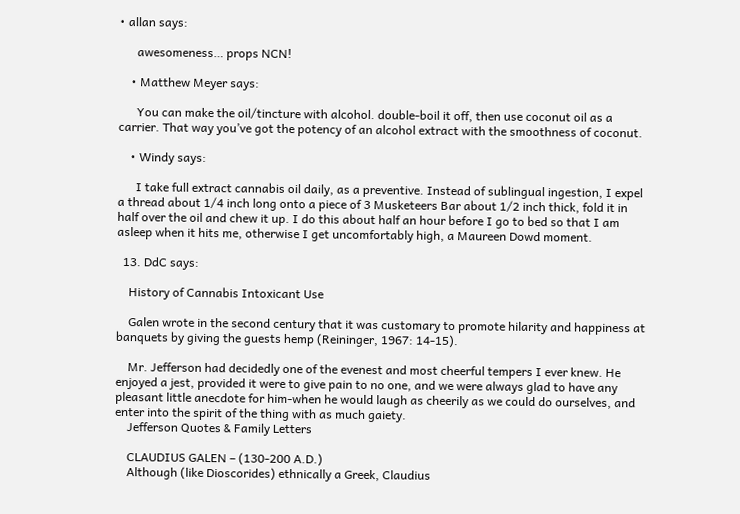• allan says:

      awesomeness… props NCN!

    • Matthew Meyer says:

      You can make the oil/tincture with alcohol. double-boil it off, then use coconut oil as a carrier. That way you’ve got the potency of an alcohol extract with the smoothness of coconut.

    • Windy says:

      I take full extract cannabis oil daily, as a preventive. Instead of sublingual ingestion, I expel a thread about 1/4 inch long onto a piece of 3 Musketeers Bar about 1/2 inch thick, fold it in half over the oil and chew it up. I do this about half an hour before I go to bed so that I am asleep when it hits me, otherwise I get uncomfortably high, a Maureen Dowd moment.

  13. DdC says:

    History of Cannabis Intoxicant Use

    Galen wrote in the second century that it was customary to promote hilarity and happiness at banquets by giving the guests hemp (Reininger, 1967: 14-15).

    Mr. Jefferson had decidedly one of the evenest and most cheerful tempers I ever knew. He enjoyed a jest, provided it were to give pain to no one, and we were always glad to have any pleasant little anecdote for him-when he would laugh as cheerily as we could do ourselves, and enter into the spirit of the thing with as much gaiety.
    Jefferson Quotes & Family Letters

    CLAUDIUS GALEN – (130-200 A.D.)
    Although (like Dioscorides) ethnically a Greek, Claudius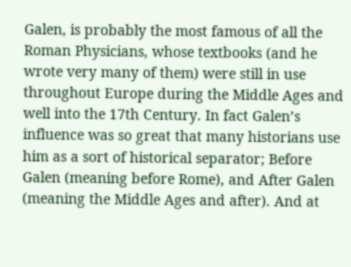Galen, is probably the most famous of all the Roman Physicians, whose textbooks (and he wrote very many of them) were still in use throughout Europe during the Middle Ages and well into the 17th Century. In fact Galen’s influence was so great that many historians use him as a sort of historical separator; Before Galen (meaning before Rome), and After Galen (meaning the Middle Ages and after). And at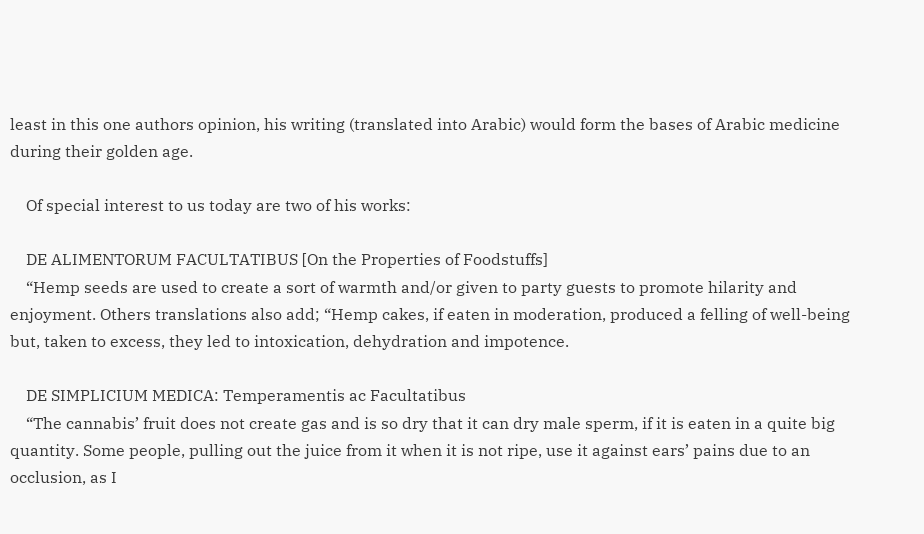least in this one authors opinion, his writing (translated into Arabic) would form the bases of Arabic medicine during their golden age.

    Of special interest to us today are two of his works:

    DE ALIMENTORUM FACULTATIBUS [On the Properties of Foodstuffs]
    “Hemp seeds are used to create a sort of warmth and/or given to party guests to promote hilarity and enjoyment. Others translations also add; “Hemp cakes, if eaten in moderation, produced a felling of well-being but, taken to excess, they led to intoxication, dehydration and impotence.

    DE SIMPLICIUM MEDICA: Temperamentis ac Facultatibus
    “The cannabis’ fruit does not create gas and is so dry that it can dry male sperm, if it is eaten in a quite big quantity. Some people, pulling out the juice from it when it is not ripe, use it against ears’ pains due to an occlusion, as I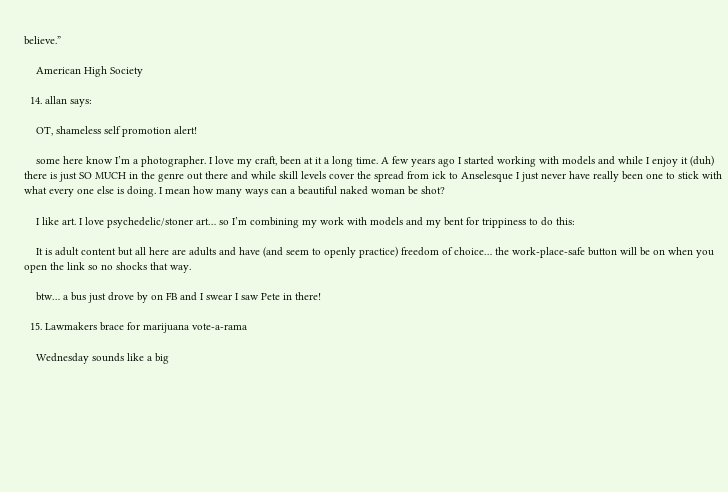believe.”

    American High Society

  14. allan says:

    OT, shameless self promotion alert!

    some here know I’m a photographer. I love my craft, been at it a long time. A few years ago I started working with models and while I enjoy it (duh) there is just SO MUCH in the genre out there and while skill levels cover the spread from ick to Anselesque I just never have really been one to stick with what every one else is doing. I mean how many ways can a beautiful naked woman be shot?

    I like art. I love psychedelic/stoner art… so I’m combining my work with models and my bent for trippiness to do this:

    It is adult content but all here are adults and have (and seem to openly practice) freedom of choice… the work-place-safe button will be on when you open the link so no shocks that way.

    btw… a bus just drove by on FB and I swear I saw Pete in there!

  15. Lawmakers brace for marijuana vote-a-rama

    Wednesday sounds like a big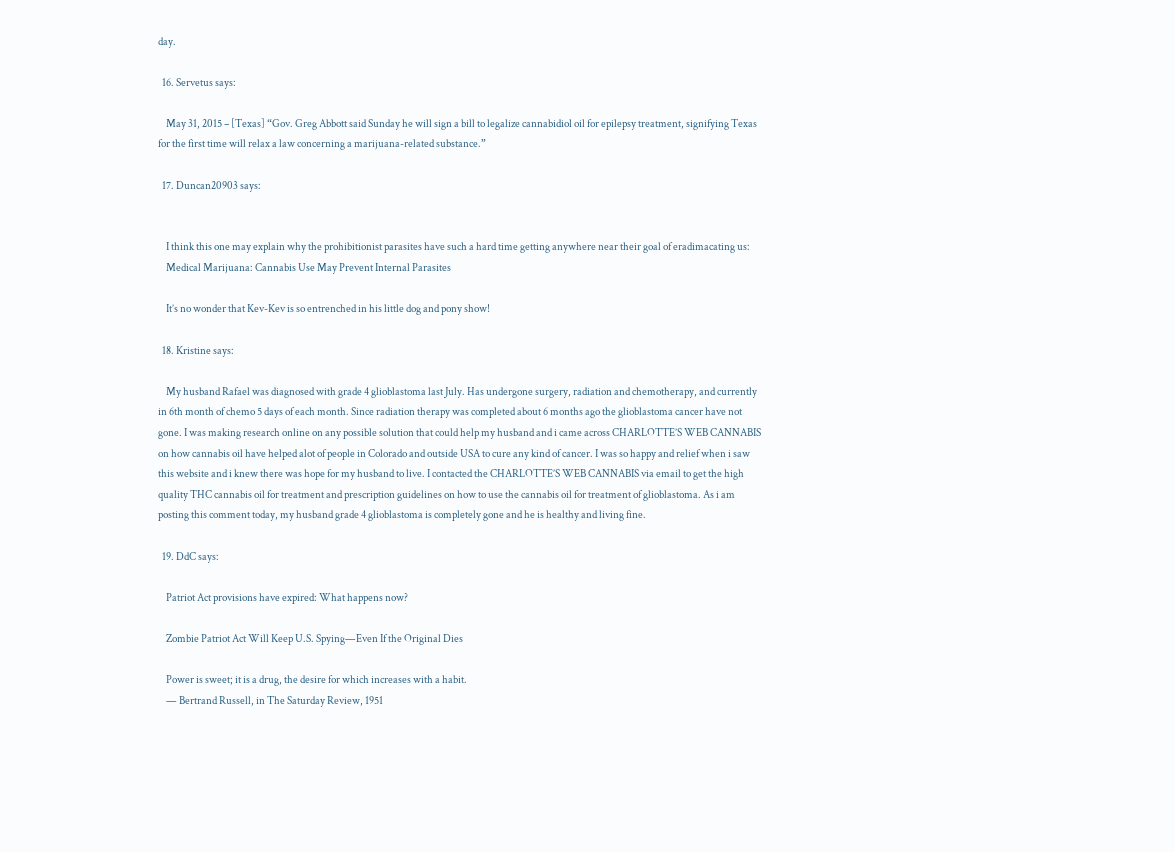day.

  16. Servetus says:

    May 31, 2015 – [Texas] “Gov. Greg Abbott said Sunday he will sign a bill to legalize cannabidiol oil for epilepsy treatment, signifying Texas for the first time will relax a law concerning a marijuana-related substance.”

  17. Duncan20903 says:


    I think this one may explain why the prohibitionist parasites have such a hard time getting anywhere near their goal of eradimacating us:
    Medical Marijuana: Cannabis Use May Prevent Internal Parasites

    It’s no wonder that Kev-Kev is so entrenched in his little dog and pony show!

  18. Kristine says:

    My husband Rafael was diagnosed with grade 4 glioblastoma last July. Has undergone surgery, radiation and chemotherapy, and currently in 6th month of chemo 5 days of each month. Since radiation therapy was completed about 6 months ago the glioblastoma cancer have not gone. I was making research online on any possible solution that could help my husband and i came across CHARLOTTE’S WEB CANNABIS on how cannabis oil have helped alot of people in Colorado and outside USA to cure any kind of cancer. I was so happy and relief when i saw this website and i knew there was hope for my husband to live. I contacted the CHARLOTTE’S WEB CANNABIS via email to get the high quality THC cannabis oil for treatment and prescription guidelines on how to use the cannabis oil for treatment of glioblastoma. As i am posting this comment today, my husband grade 4 glioblastoma is completely gone and he is healthy and living fine.

  19. DdC says:

    Patriot Act provisions have expired: What happens now?

    Zombie Patriot Act Will Keep U.S. Spying—Even If the Original Dies

    Power is sweet; it is a drug, the desire for which increases with a habit.
    — Bertrand Russell, in The Saturday Review, 1951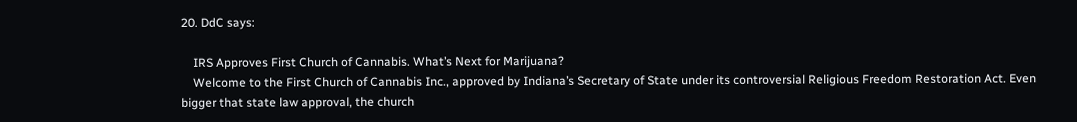20. DdC says:

    IRS Approves First Church of Cannabis. What’s Next for Marijuana?
    Welcome to the First Church of Cannabis Inc., approved by Indiana’s Secretary of State under its controversial Religious Freedom Restoration Act. Even bigger that state law approval, the church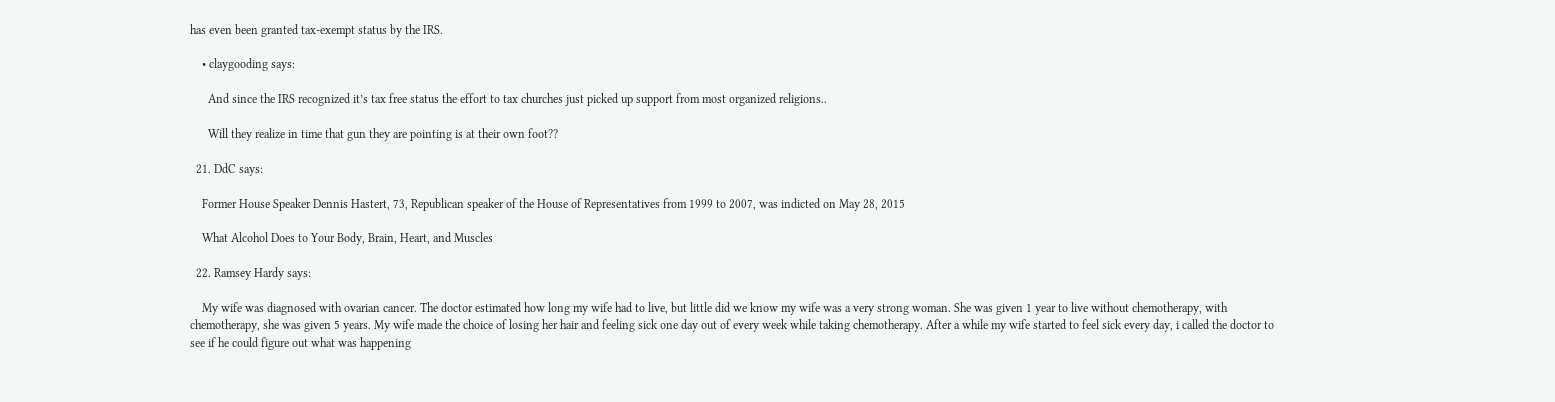has even been granted tax-exempt status by the IRS.

    • claygooding says:

      And since the IRS recognized it’s tax free status the effort to tax churches just picked up support from most organized religions..

      Will they realize in time that gun they are pointing is at their own foot??

  21. DdC says:

    Former House Speaker Dennis Hastert, 73, Republican speaker of the House of Representatives from 1999 to 2007, was indicted on May 28, 2015

    What Alcohol Does to Your Body, Brain, Heart, and Muscles

  22. Ramsey Hardy says:

    My wife was diagnosed with ovarian cancer. The doctor estimated how long my wife had to live, but little did we know my wife was a very strong woman. She was given 1 year to live without chemotherapy, with chemotherapy, she was given 5 years. My wife made the choice of losing her hair and feeling sick one day out of every week while taking chemotherapy. After a while my wife started to feel sick every day, i called the doctor to see if he could figure out what was happening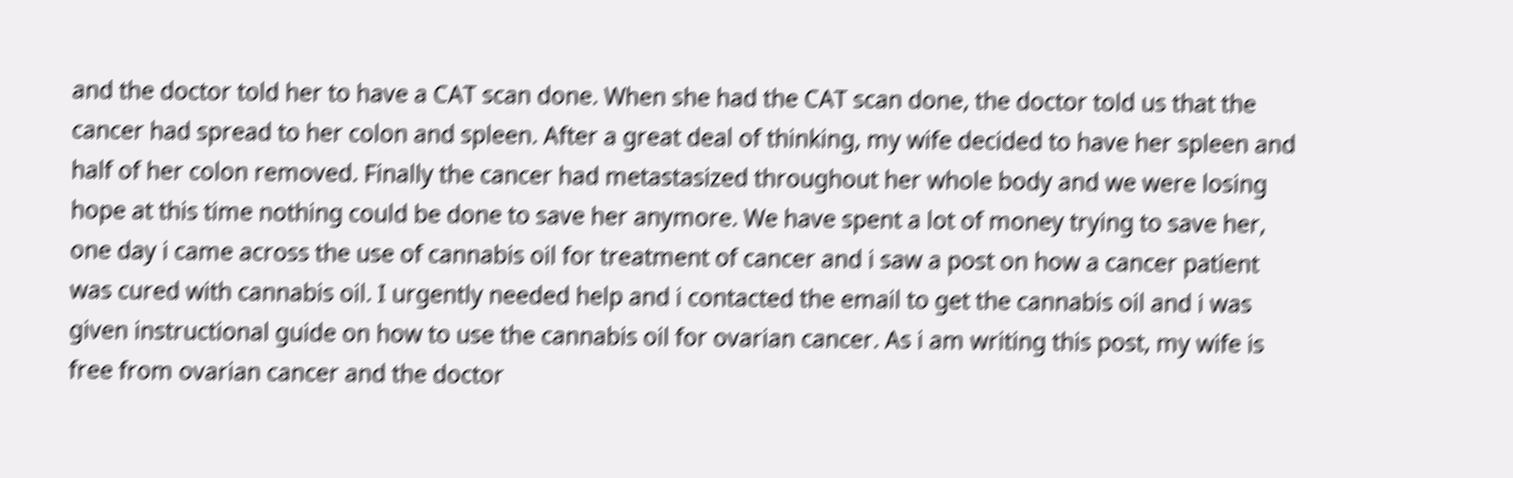and the doctor told her to have a CAT scan done. When she had the CAT scan done, the doctor told us that the cancer had spread to her colon and spleen. After a great deal of thinking, my wife decided to have her spleen and half of her colon removed. Finally the cancer had metastasized throughout her whole body and we were losing hope at this time nothing could be done to save her anymore. We have spent a lot of money trying to save her, one day i came across the use of cannabis oil for treatment of cancer and i saw a post on how a cancer patient was cured with cannabis oil. I urgently needed help and i contacted the email to get the cannabis oil and i was given instructional guide on how to use the cannabis oil for ovarian cancer. As i am writing this post, my wife is free from ovarian cancer and the doctor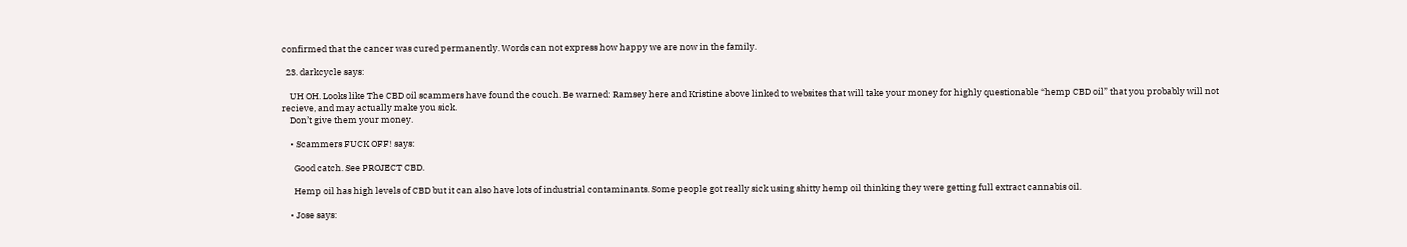confirmed that the cancer was cured permanently. Words can not express how happy we are now in the family.

  23. darkcycle says:

    UH OH. Looks like The CBD oil scammers have found the couch. Be warned: Ramsey here and Kristine above linked to websites that will take your money for highly questionable “hemp CBD oil” that you probably will not recieve, and may actually make you sick.
    Don’t give them your money.

    • Scammers FUCK OFF! says:

      Good catch. See PROJECT CBD.

      Hemp oil has high levels of CBD but it can also have lots of industrial contaminants. Some people got really sick using shitty hemp oil thinking they were getting full extract cannabis oil.

    • Jose says: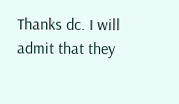Thanks dc. I will admit that they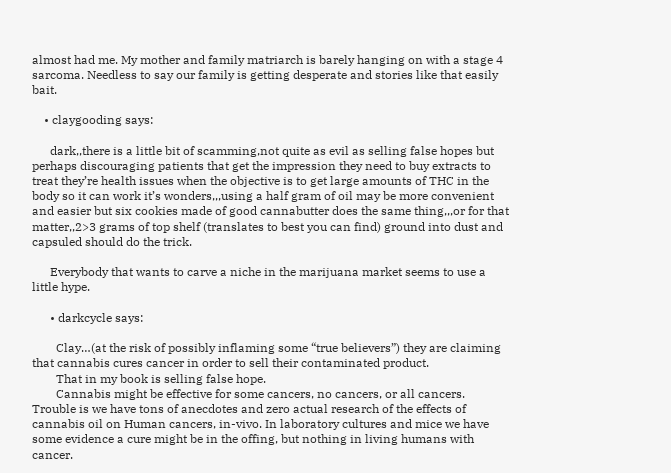almost had me. My mother and family matriarch is barely hanging on with a stage 4 sarcoma. Needless to say our family is getting desperate and stories like that easily bait.

    • claygooding says:

      dark,,there is a little bit of scamming,not quite as evil as selling false hopes but perhaps discouraging patients that get the impression they need to buy extracts to treat they’re health issues when the objective is to get large amounts of THC in the body so it can work it’s wonders,,,using a half gram of oil may be more convenient and easier but six cookies made of good cannabutter does the same thing,,,or for that matter,,2>3 grams of top shelf (translates to best you can find) ground into dust and capsuled should do the trick.

      Everybody that wants to carve a niche in the marijuana market seems to use a little hype.

      • darkcycle says:

        Clay…(at the risk of possibly inflaming some “true believers”) they are claiming that cannabis cures cancer in order to sell their contaminated product.
        That in my book is selling false hope.
        Cannabis might be effective for some cancers, no cancers, or all cancers. Trouble is we have tons of anecdotes and zero actual research of the effects of cannabis oil on Human cancers, in-vivo. In laboratory cultures and mice we have some evidence a cure might be in the offing, but nothing in living humans with cancer.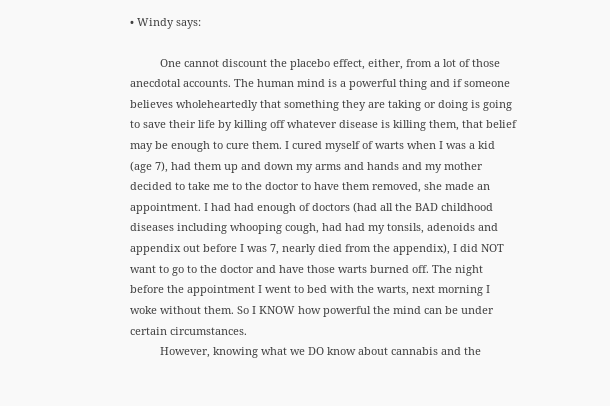• Windy says:

          One cannot discount the placebo effect, either, from a lot of those anecdotal accounts. The human mind is a powerful thing and if someone believes wholeheartedly that something they are taking or doing is going to save their life by killing off whatever disease is killing them, that belief may be enough to cure them. I cured myself of warts when I was a kid (age 7), had them up and down my arms and hands and my mother decided to take me to the doctor to have them removed, she made an appointment. I had had enough of doctors (had all the BAD childhood diseases including whooping cough, had had my tonsils, adenoids and appendix out before I was 7, nearly died from the appendix), I did NOT want to go to the doctor and have those warts burned off. The night before the appointment I went to bed with the warts, next morning I woke without them. So I KNOW how powerful the mind can be under certain circumstances.
          However, knowing what we DO know about cannabis and the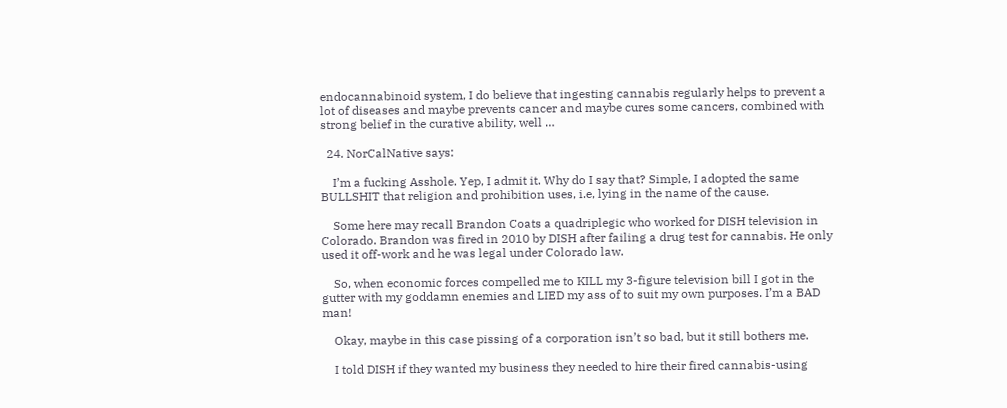endocannabinoid system, I do believe that ingesting cannabis regularly helps to prevent a lot of diseases and maybe prevents cancer and maybe cures some cancers, combined with strong belief in the curative ability, well …

  24. NorCalNative says:

    I’m a fucking Asshole. Yep, I admit it. Why do I say that? Simple, I adopted the same BULLSHIT that religion and prohibition uses, i.e, lying in the name of the cause.

    Some here may recall Brandon Coats a quadriplegic who worked for DISH television in Colorado. Brandon was fired in 2010 by DISH after failing a drug test for cannabis. He only used it off-work and he was legal under Colorado law.

    So, when economic forces compelled me to KILL my 3-figure television bill I got in the gutter with my goddamn enemies and LIED my ass of to suit my own purposes. I’m a BAD man!

    Okay, maybe in this case pissing of a corporation isn’t so bad, but it still bothers me.

    I told DISH if they wanted my business they needed to hire their fired cannabis-using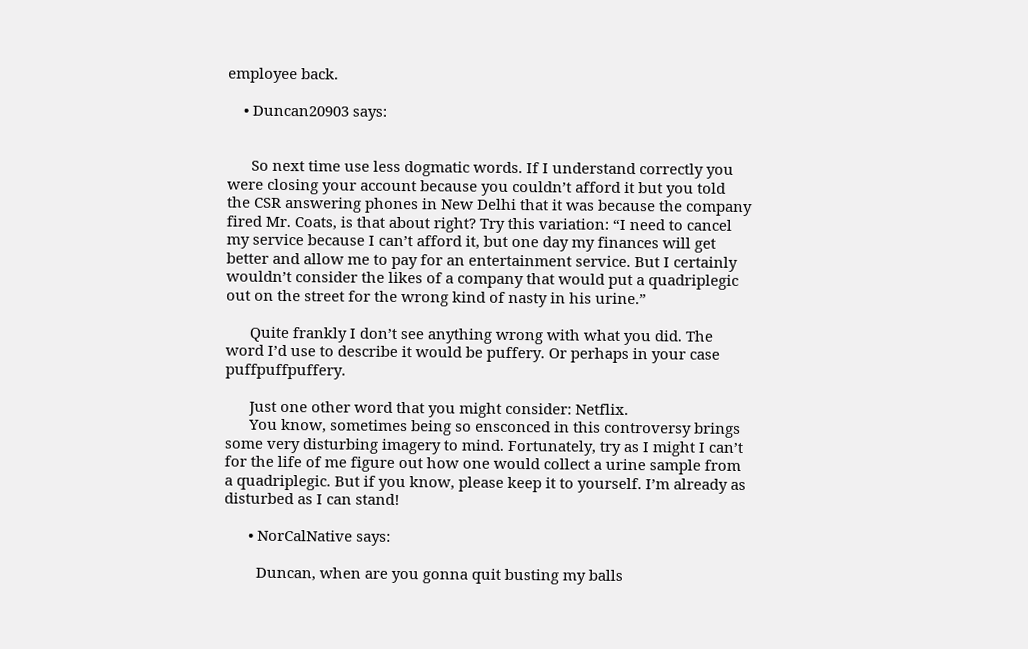employee back.

    • Duncan20903 says:


      So next time use less dogmatic words. If I understand correctly you were closing your account because you couldn’t afford it but you told the CSR answering phones in New Delhi that it was because the company fired Mr. Coats, is that about right? Try this variation: “I need to cancel my service because I can’t afford it, but one day my finances will get better and allow me to pay for an entertainment service. But I certainly wouldn’t consider the likes of a company that would put a quadriplegic out on the street for the wrong kind of nasty in his urine.”

      Quite frankly I don’t see anything wrong with what you did. The word I’d use to describe it would be puffery. Or perhaps in your case puffpuffpuffery.

      Just one other word that you might consider: Netflix.
      You know, sometimes being so ensconced in this controversy brings some very disturbing imagery to mind. Fortunately, try as I might I can’t for the life of me figure out how one would collect a urine sample from a quadriplegic. But if you know, please keep it to yourself. I’m already as disturbed as I can stand!

      • NorCalNative says:

        Duncan, when are you gonna quit busting my balls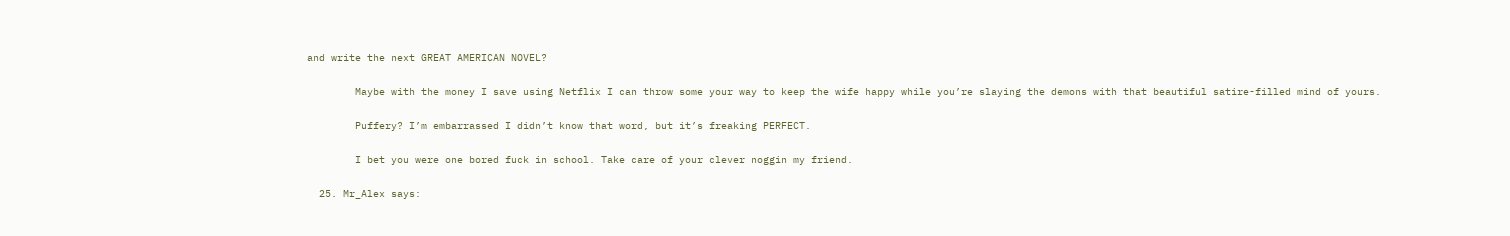and write the next GREAT AMERICAN NOVEL?

        Maybe with the money I save using Netflix I can throw some your way to keep the wife happy while you’re slaying the demons with that beautiful satire-filled mind of yours.

        Puffery? I’m embarrassed I didn’t know that word, but it’s freaking PERFECT.

        I bet you were one bored fuck in school. Take care of your clever noggin my friend.

  25. Mr_Alex says: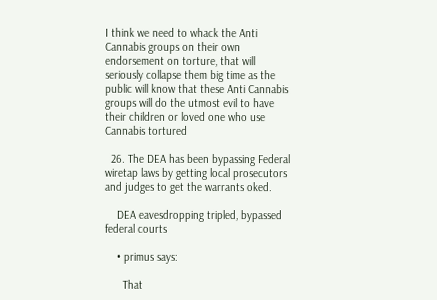I think we need to whack the Anti Cannabis groups on their own endorsement on torture, that will seriously collapse them big time as the public will know that these Anti Cannabis groups will do the utmost evil to have their children or loved one who use Cannabis tortured

  26. The DEA has been bypassing Federal wiretap laws by getting local prosecutors and judges to get the warrants oked.

    DEA eavesdropping tripled, bypassed federal courts

    • primus says:

      That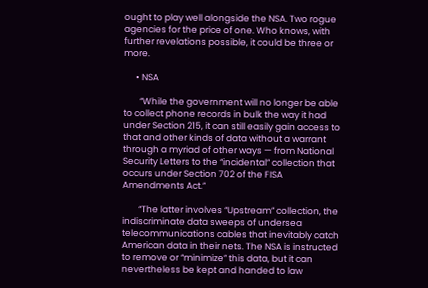ought to play well alongside the NSA. Two rogue agencies for the price of one. Who knows, with further revelations possible, it could be three or more.

      • NSA

        “While the government will no longer be able to collect phone records in bulk the way it had under Section 215, it can still easily gain access to that and other kinds of data without a warrant through a myriad of other ways — from National Security Letters to the “incidental” collection that occurs under Section 702 of the FISA Amendments Act.”

        “The latter involves “Upstream” collection, the indiscriminate data sweeps of undersea telecommunications cables that inevitably catch American data in their nets. The NSA is instructed to remove or “minimize” this data, but it can nevertheless be kept and handed to law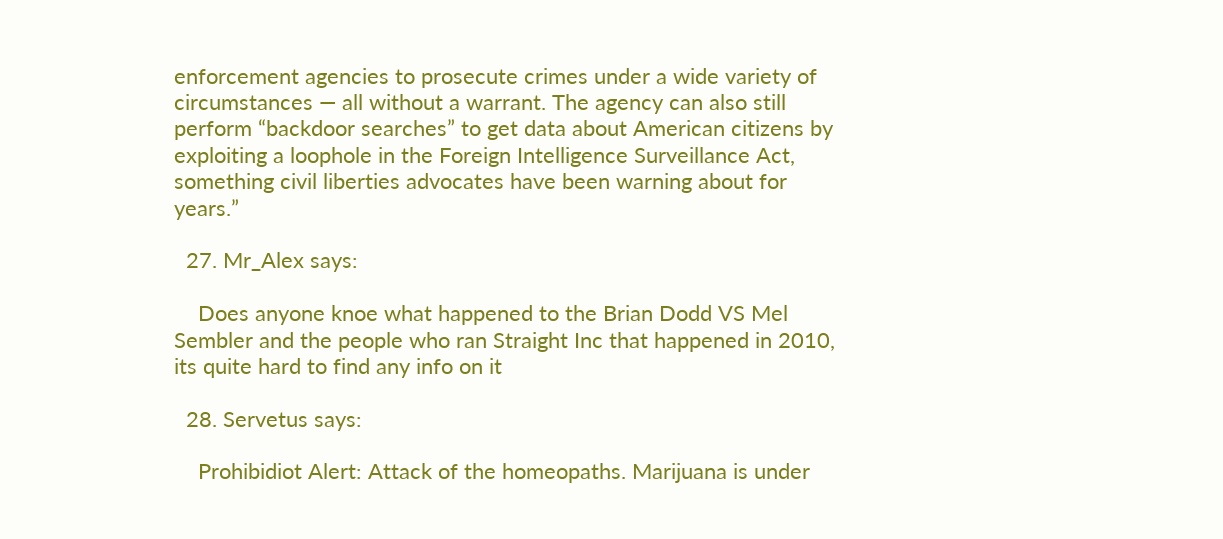enforcement agencies to prosecute crimes under a wide variety of circumstances — all without a warrant. The agency can also still perform “backdoor searches” to get data about American citizens by exploiting a loophole in the Foreign Intelligence Surveillance Act, something civil liberties advocates have been warning about for years.”

  27. Mr_Alex says:

    Does anyone knoe what happened to the Brian Dodd VS Mel Sembler and the people who ran Straight Inc that happened in 2010, its quite hard to find any info on it

  28. Servetus says:

    Prohibidiot Alert: Attack of the homeopaths. Marijuana is under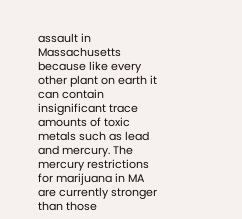assault in Massachusetts because like every other plant on earth it can contain insignificant trace amounts of toxic metals such as lead and mercury. The mercury restrictions for marijuana in MA are currently stronger than those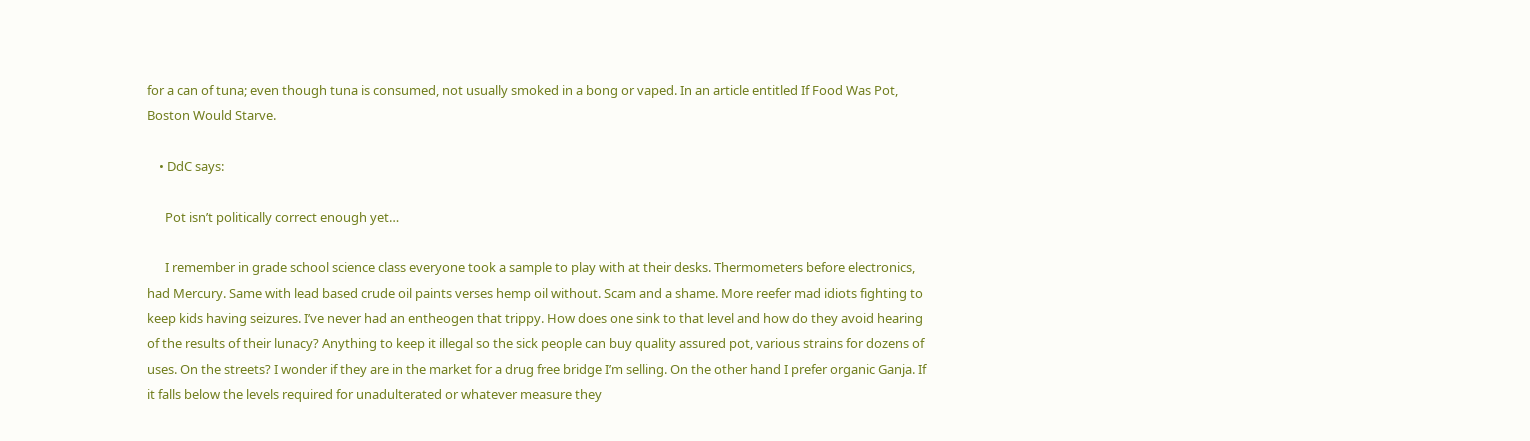for a can of tuna; even though tuna is consumed, not usually smoked in a bong or vaped. In an article entitled If Food Was Pot, Boston Would Starve.

    • DdC says:

      Pot isn’t politically correct enough yet…

      I remember in grade school science class everyone took a sample to play with at their desks. Thermometers before electronics, had Mercury. Same with lead based crude oil paints verses hemp oil without. Scam and a shame. More reefer mad idiots fighting to keep kids having seizures. I’ve never had an entheogen that trippy. How does one sink to that level and how do they avoid hearing of the results of their lunacy? Anything to keep it illegal so the sick people can buy quality assured pot, various strains for dozens of uses. On the streets? I wonder if they are in the market for a drug free bridge I’m selling. On the other hand I prefer organic Ganja. If it falls below the levels required for unadulterated or whatever measure they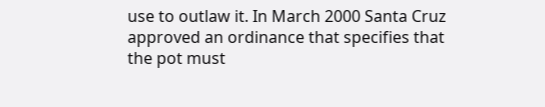use to outlaw it. In March 2000 Santa Cruz approved an ordinance that specifies that the pot must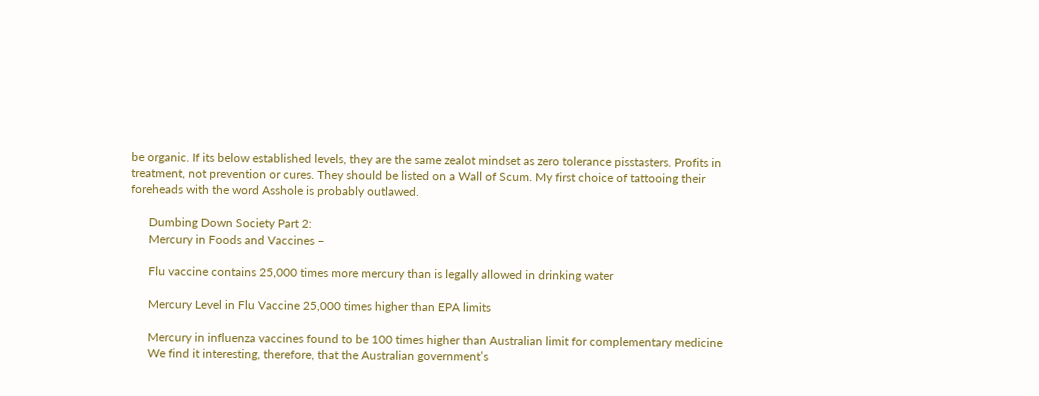be organic. If its below established levels, they are the same zealot mindset as zero tolerance pisstasters. Profits in treatment, not prevention or cures. They should be listed on a Wall of Scum. My first choice of tattooing their foreheads with the word Asshole is probably outlawed.

      Dumbing Down Society Part 2:
      Mercury in Foods and Vaccines –

      Flu vaccine contains 25,000 times more mercury than is legally allowed in drinking water

      Mercury Level in Flu Vaccine 25,000 times higher than EPA limits

      Mercury in influenza vaccines found to be 100 times higher than Australian limit for complementary medicine
      We find it interesting, therefore, that the Australian government’s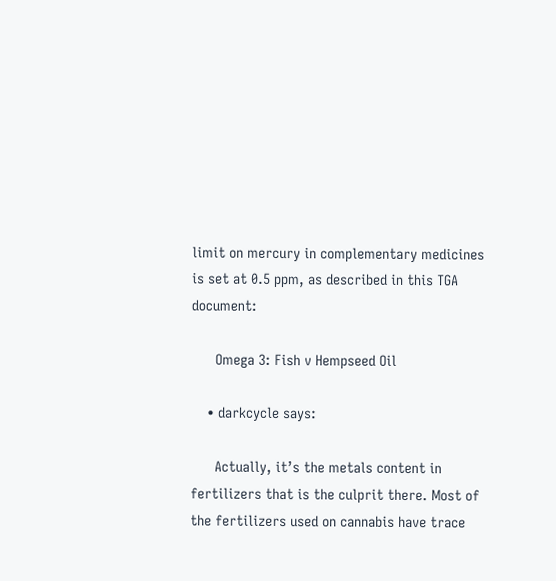limit on mercury in complementary medicines is set at 0.5 ppm, as described in this TGA document:

      Omega 3: Fish v Hempseed Oil

    • darkcycle says:

      Actually, it’s the metals content in fertilizers that is the culprit there. Most of the fertilizers used on cannabis have trace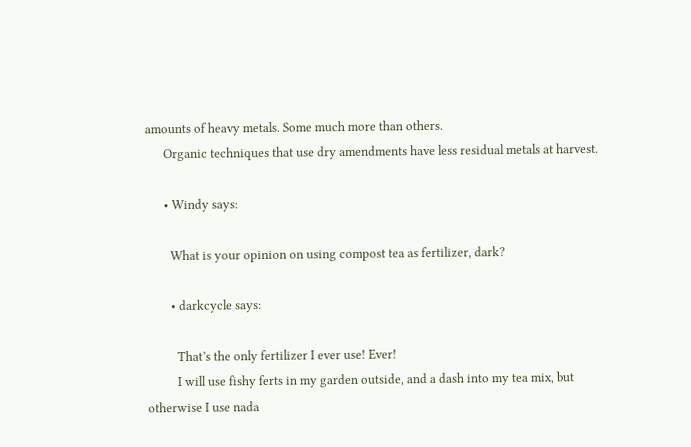amounts of heavy metals. Some much more than others.
      Organic techniques that use dry amendments have less residual metals at harvest.

      • Windy says:

        What is your opinion on using compost tea as fertilizer, dark?

        • darkcycle says:

          That’s the only fertilizer I ever use! Ever!
          I will use fishy ferts in my garden outside, and a dash into my tea mix, but otherwise I use nada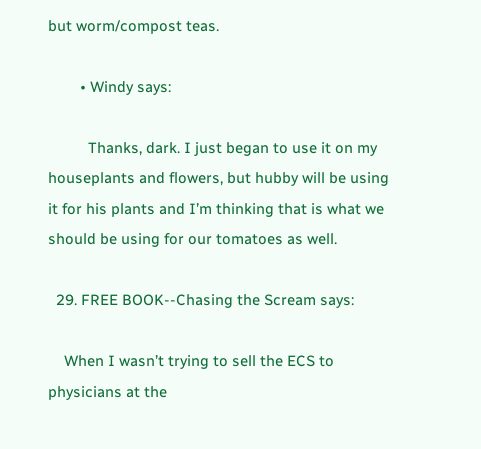but worm/compost teas.

        • Windy says:

          Thanks, dark. I just began to use it on my houseplants and flowers, but hubby will be using it for his plants and I’m thinking that is what we should be using for our tomatoes as well.

  29. FREE BOOK--Chasing the Scream says:

    When I wasn’t trying to sell the ECS to physicians at the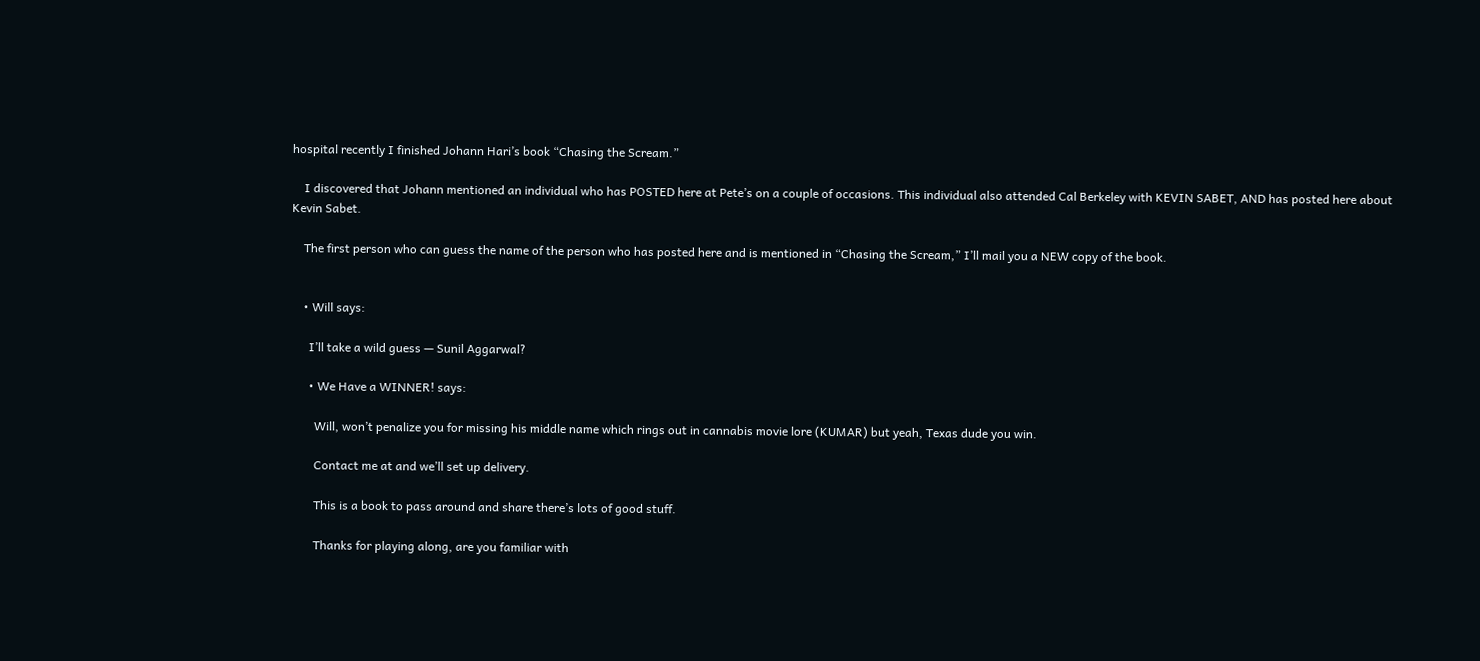hospital recently I finished Johann Hari’s book “Chasing the Scream.”

    I discovered that Johann mentioned an individual who has POSTED here at Pete’s on a couple of occasions. This individual also attended Cal Berkeley with KEVIN SABET, AND has posted here about Kevin Sabet.

    The first person who can guess the name of the person who has posted here and is mentioned in “Chasing the Scream,” I’ll mail you a NEW copy of the book.


    • Will says:

      I’ll take a wild guess — Sunil Aggarwal?

      • We Have a WINNER! says:

        Will, won’t penalize you for missing his middle name which rings out in cannabis movie lore (KUMAR) but yeah, Texas dude you win.

        Contact me at and we’ll set up delivery.

        This is a book to pass around and share there’s lots of good stuff.

        Thanks for playing along, are you familiar with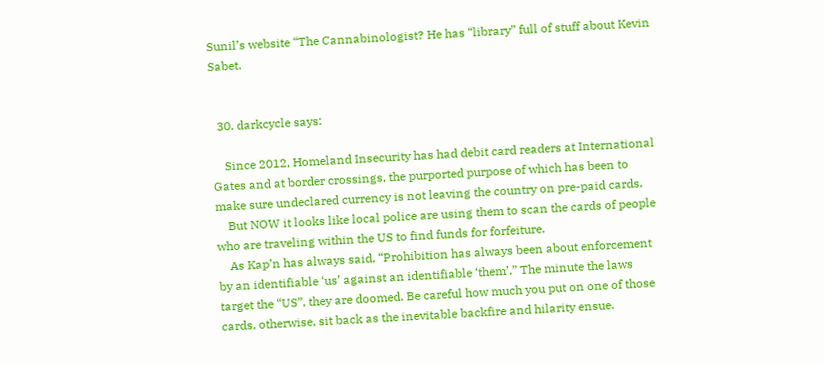Sunil’s website “The Cannabinologist? He has “library” full of stuff about Kevin Sabet.


  30. darkcycle says:

    Since 2012, Homeland Insecurity has had debit card readers at International Gates and at border crossings, the purported purpose of which has been to make sure undeclared currency is not leaving the country on pre-paid cards.
    But NOW it looks like local police are using them to scan the cards of people who are traveling within the US to find funds for forfeiture.
    As Kap’n has always said, “Prohibition has always been about enforcement by an identifiable ‘us’ against an identifiable ‘them’.” The minute the laws target the “US”, they are doomed. Be careful how much you put on one of those cards, otherwise, sit back as the inevitable backfire and hilarity ensue.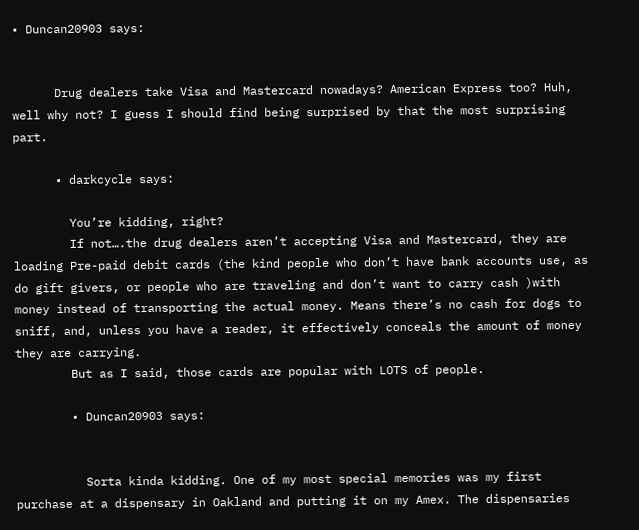• Duncan20903 says:


      Drug dealers take Visa and Mastercard nowadays? American Express too? Huh, well why not? I guess I should find being surprised by that the most surprising part.

      • darkcycle says:

        You’re kidding, right?
        If not….the drug dealers aren’t accepting Visa and Mastercard, they are loading Pre-paid debit cards (the kind people who don’t have bank accounts use, as do gift givers, or people who are traveling and don’t want to carry cash )with money instead of transporting the actual money. Means there’s no cash for dogs to sniff, and, unless you have a reader, it effectively conceals the amount of money they are carrying.
        But as I said, those cards are popular with LOTS of people.

        • Duncan20903 says:


          Sorta kinda kidding. One of my most special memories was my first purchase at a dispensary in Oakland and putting it on my Amex. The dispensaries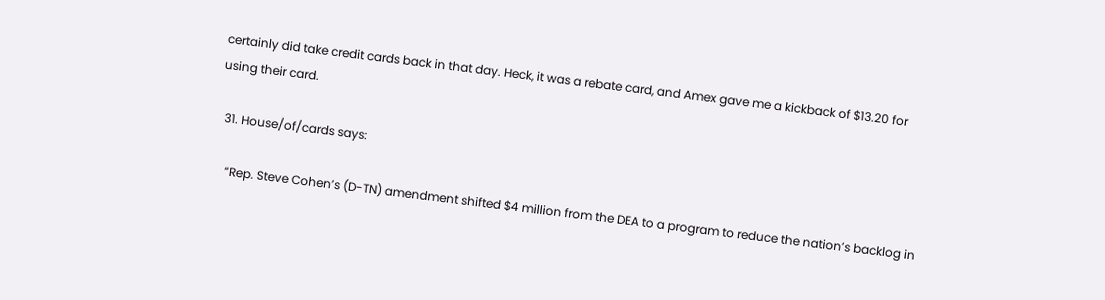certainly did take credit cards back in that day. Heck, it was a rebate card, and Amex gave me a kickback of $13.20 for using their card.

  31. House/of/cards says:

    “Rep. Steve Cohen’s (D-TN) amendment shifted $4 million from the DEA to a program to reduce the nation’s backlog in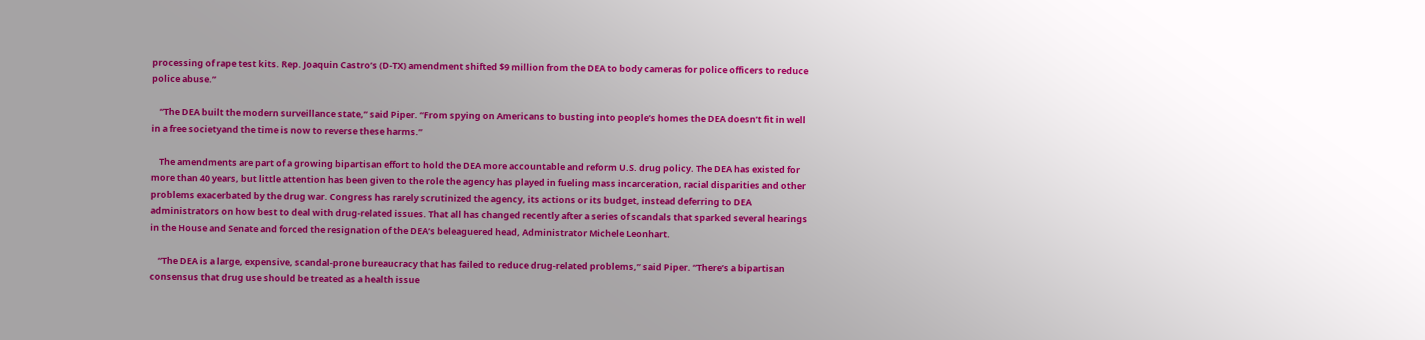processing of rape test kits. Rep. Joaquin Castro’s (D-TX) amendment shifted $9 million from the DEA to body cameras for police officers to reduce police abuse.”

    “The DEA built the modern surveillance state,” said Piper. “From spying on Americans to busting into people’s homes the DEA doesn’t fit in well in a free societyand the time is now to reverse these harms.”

    The amendments are part of a growing bipartisan effort to hold the DEA more accountable and reform U.S. drug policy. The DEA has existed for more than 40 years, but little attention has been given to the role the agency has played in fueling mass incarceration, racial disparities and other problems exacerbated by the drug war. Congress has rarely scrutinized the agency, its actions or its budget, instead deferring to DEA administrators on how best to deal with drug-related issues. That all has changed recently after a series of scandals that sparked several hearings in the House and Senate and forced the resignation of the DEA’s beleaguered head, Administrator Michele Leonhart.

    “The DEA is a large, expensive, scandal-prone bureaucracy that has failed to reduce drug-related problems,” said Piper. “There’s a bipartisan consensus that drug use should be treated as a health issue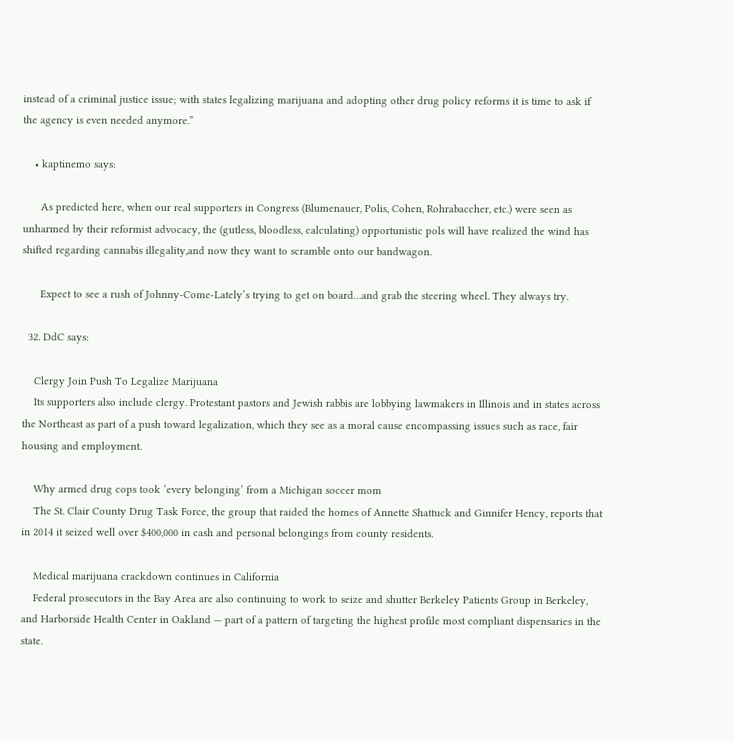instead of a criminal justice issue; with states legalizing marijuana and adopting other drug policy reforms it is time to ask if the agency is even needed anymore.”

    • kaptinemo says:

      As predicted here, when our real supporters in Congress (Blumenauer, Polis, Cohen, Rohrabaccher, etc.) were seen as unharmed by their reformist advocacy, the (gutless, bloodless, calculating) opportunistic pols will have realized the wind has shifted regarding cannabis illegality,and now they want to scramble onto our bandwagon.

      Expect to see a rush of Johnny-Come-Lately’s trying to get on board…and grab the steering wheel. They always try.

  32. DdC says:

    Clergy Join Push To Legalize Marijuana
    Its supporters also include clergy. Protestant pastors and Jewish rabbis are lobbying lawmakers in Illinois and in states across the Northeast as part of a push toward legalization, which they see as a moral cause encompassing issues such as race, fair housing and employment.

    Why armed drug cops took ‘every belonging’ from a Michigan soccer mom
    The St. Clair County Drug Task Force, the group that raided the homes of Annette Shattuck and Ginnifer Hency, reports that in 2014 it seized well over $400,000 in cash and personal belongings from county residents.

    Medical marijuana crackdown continues in California
    Federal prosecutors in the Bay Area are also continuing to work to seize and shutter Berkeley Patients Group in Berkeley, and Harborside Health Center in Oakland — part of a pattern of targeting the highest profile most compliant dispensaries in the state.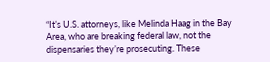“It’s U.S. attorneys, like Melinda Haag in the Bay Area, who are breaking federal law, not the dispensaries they’re prosecuting. These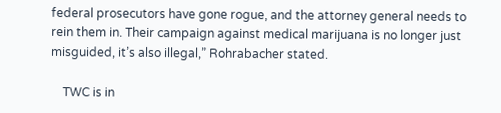federal prosecutors have gone rogue, and the attorney general needs to rein them in. Their campaign against medical marijuana is no longer just misguided, it’s also illegal,” Rohrabacher stated.

    TWC is in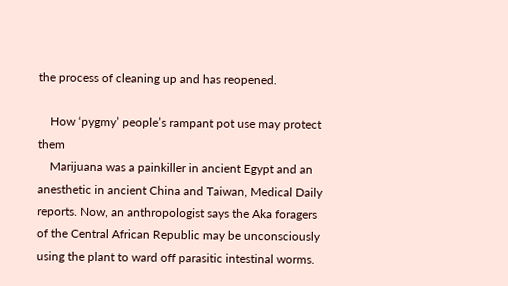the process of cleaning up and has reopened.

    How ‘pygmy’ people’s rampant pot use may protect them
    Marijuana was a painkiller in ancient Egypt and an anesthetic in ancient China and Taiwan, Medical Daily reports. Now, an anthropologist says the Aka foragers of the Central African Republic may be unconsciously using the plant to ward off parasitic intestinal worms.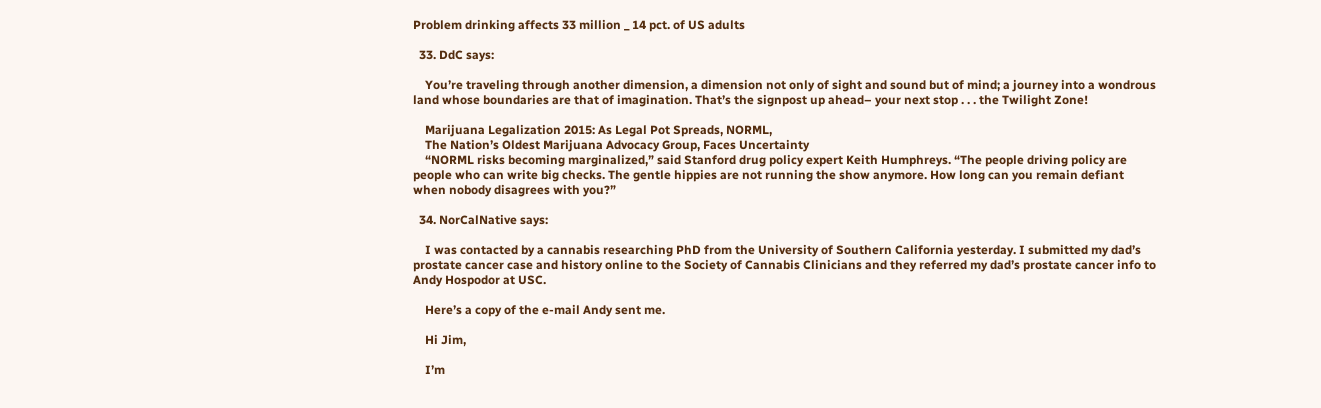Problem drinking affects 33 million _ 14 pct. of US adults

  33. DdC says:

    You’re traveling through another dimension, a dimension not only of sight and sound but of mind; a journey into a wondrous land whose boundaries are that of imagination. That’s the signpost up ahead– your next stop . . . the Twilight Zone!

    Marijuana Legalization 2015: As Legal Pot Spreads, NORML,
    The Nation’s Oldest Marijuana Advocacy Group, Faces Uncertainty
    “NORML risks becoming marginalized,” said Stanford drug policy expert Keith Humphreys. “The people driving policy are people who can write big checks. The gentle hippies are not running the show anymore. How long can you remain defiant when nobody disagrees with you?”

  34. NorCalNative says:

    I was contacted by a cannabis researching PhD from the University of Southern California yesterday. I submitted my dad’s prostate cancer case and history online to the Society of Cannabis Clinicians and they referred my dad’s prostate cancer info to Andy Hospodor at USC.

    Here’s a copy of the e-mail Andy sent me.

    Hi Jim,

    I’m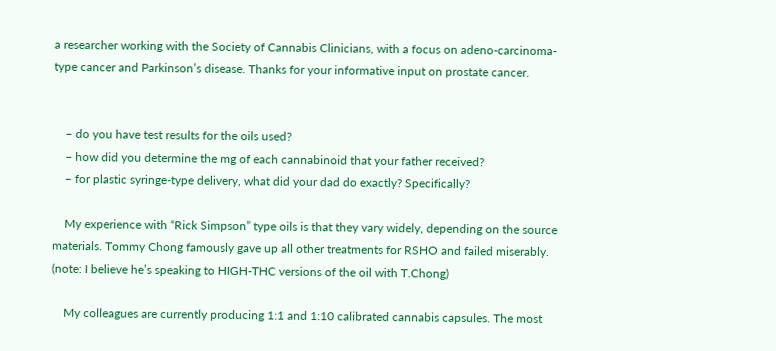a researcher working with the Society of Cannabis Clinicians, with a focus on adeno-carcinoma-type cancer and Parkinson’s disease. Thanks for your informative input on prostate cancer.


    – do you have test results for the oils used?
    – how did you determine the mg of each cannabinoid that your father received?
    – for plastic syringe-type delivery, what did your dad do exactly? Specifically?

    My experience with “Rick Simpson” type oils is that they vary widely, depending on the source materials. Tommy Chong famously gave up all other treatments for RSHO and failed miserably. (note: I believe he’s speaking to HIGH-THC versions of the oil with T.Chong)

    My colleagues are currently producing 1:1 and 1:10 calibrated cannabis capsules. The most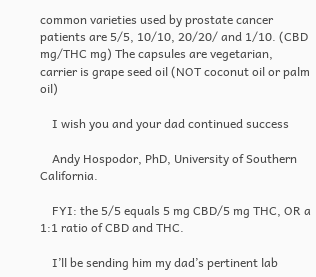common varieties used by prostate cancer patients are 5/5, 10/10, 20/20/ and 1/10. (CBD mg/THC mg) The capsules are vegetarian, carrier is grape seed oil (NOT coconut oil or palm oil)

    I wish you and your dad continued success

    Andy Hospodor, PhD, University of Southern California.

    FYI: the 5/5 equals 5 mg CBD/5 mg THC, OR a 1:1 ratio of CBD and THC.

    I’ll be sending him my dad’s pertinent lab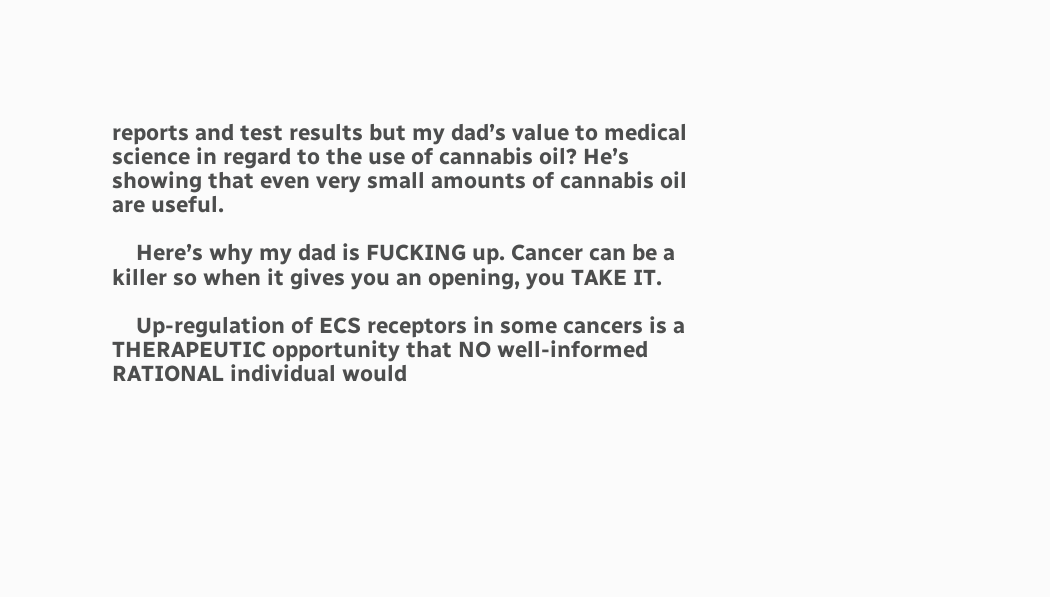reports and test results but my dad’s value to medical science in regard to the use of cannabis oil? He’s showing that even very small amounts of cannabis oil are useful.

    Here’s why my dad is FUCKING up. Cancer can be a killer so when it gives you an opening, you TAKE IT.

    Up-regulation of ECS receptors in some cancers is a THERAPEUTIC opportunity that NO well-informed RATIONAL individual would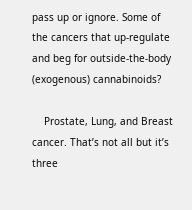pass up or ignore. Some of the cancers that up-regulate and beg for outside-the-body (exogenous) cannabinoids?

    Prostate, Lung, and Breast cancer. That’s not all but it’s three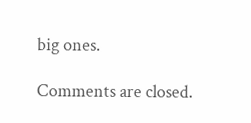big ones.

Comments are closed.